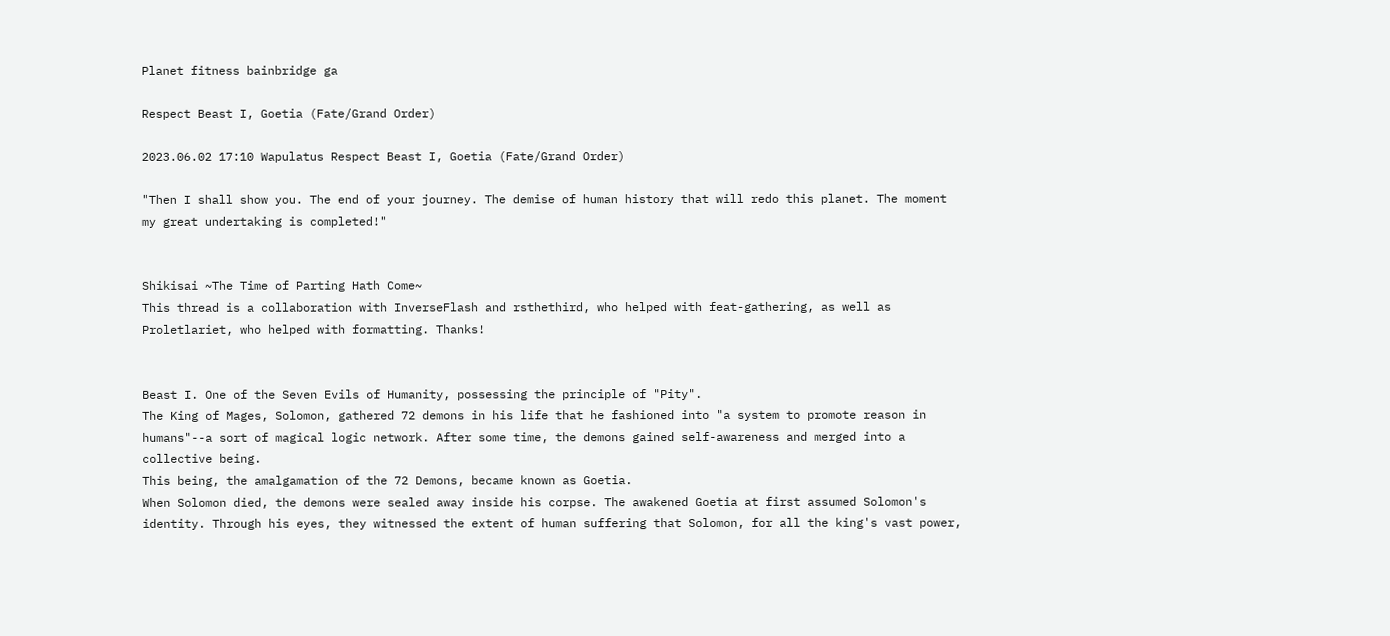Planet fitness bainbridge ga

Respect Beast I, Goetia (Fate/Grand Order)

2023.06.02 17:10 Wapulatus Respect Beast I, Goetia (Fate/Grand Order)

"Then I shall show you. The end of your journey. The demise of human history that will redo this planet. The moment my great undertaking is completed!"


Shikisai ~The Time of Parting Hath Come~
This thread is a collaboration with InverseFlash and rsthethird, who helped with feat-gathering, as well as Proletlariet, who helped with formatting. Thanks!


Beast I. One of the Seven Evils of Humanity, possessing the principle of "Pity".
The King of Mages, Solomon, gathered 72 demons in his life that he fashioned into "a system to promote reason in humans"--a sort of magical logic network. After some time, the demons gained self-awareness and merged into a collective being.
This being, the amalgamation of the 72 Demons, became known as Goetia.
When Solomon died, the demons were sealed away inside his corpse. The awakened Goetia at first assumed Solomon's identity. Through his eyes, they witnessed the extent of human suffering that Solomon, for all the king's vast power,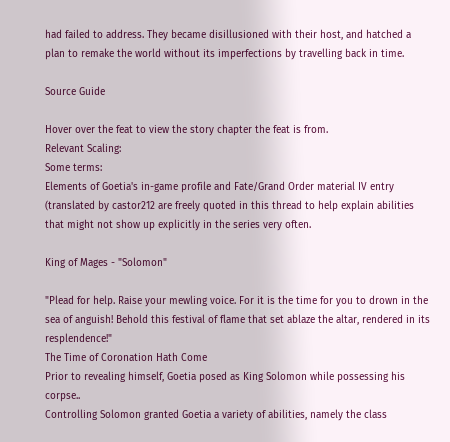had failed to address. They became disillusioned with their host, and hatched a plan to remake the world without its imperfections by travelling back in time.

Source Guide

Hover over the feat to view the story chapter the feat is from.
Relevant Scaling:
Some terms:
Elements of Goetia's in-game profile and Fate/Grand Order material IV entry (translated by castor212 are freely quoted in this thread to help explain abilities that might not show up explicitly in the series very often.

King of Mages - "Solomon"

"Plead for help. Raise your mewling voice. For it is the time for you to drown in the sea of anguish! Behold this festival of flame that set ablaze the altar, rendered in its resplendence!"
The Time of Coronation Hath Come
Prior to revealing himself, Goetia posed as King Solomon while possessing his corpse..
Controlling Solomon granted Goetia a variety of abilities, namely the class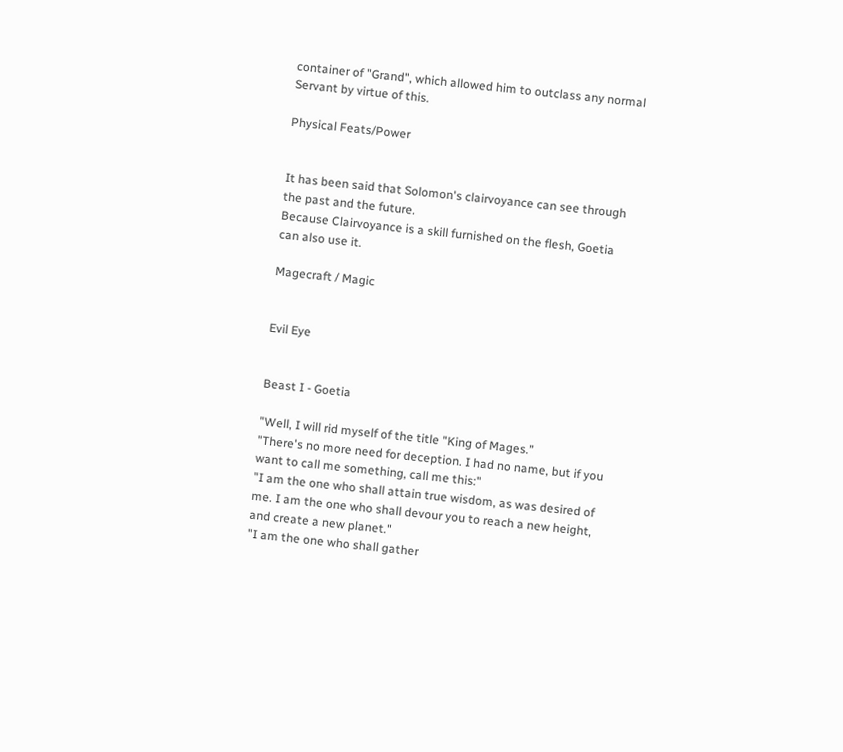container of "Grand", which allowed him to outclass any normal Servant by virtue of this.

Physical Feats/Power


It has been said that Solomon's clairvoyance can see through the past and the future.
Because Clairvoyance is a skill furnished on the flesh, Goetia can also use it.

Magecraft / Magic


Evil Eye


Beast I - Goetia

"Well, I will rid myself of the title "King of Mages.”
"There's no more need for deception. I had no name, but if you want to call me something, call me this:"
"I am the one who shall attain true wisdom, as was desired of me. I am the one who shall devour you to reach a new height, and create a new planet."
"I am the one who shall gather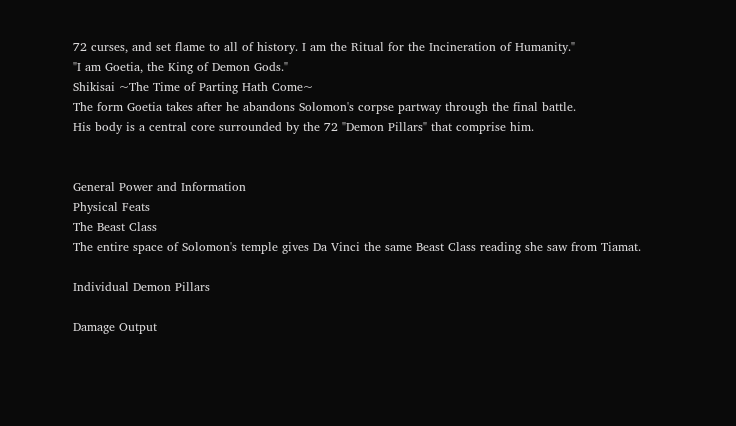72 curses, and set flame to all of history. I am the Ritual for the Incineration of Humanity."
"I am Goetia, the King of Demon Gods."
Shikisai ~The Time of Parting Hath Come~
The form Goetia takes after he abandons Solomon's corpse partway through the final battle.
His body is a central core surrounded by the 72 "Demon Pillars" that comprise him.


General Power and Information
Physical Feats
The Beast Class
The entire space of Solomon's temple gives Da Vinci the same Beast Class reading she saw from Tiamat.

Individual Demon Pillars

Damage Output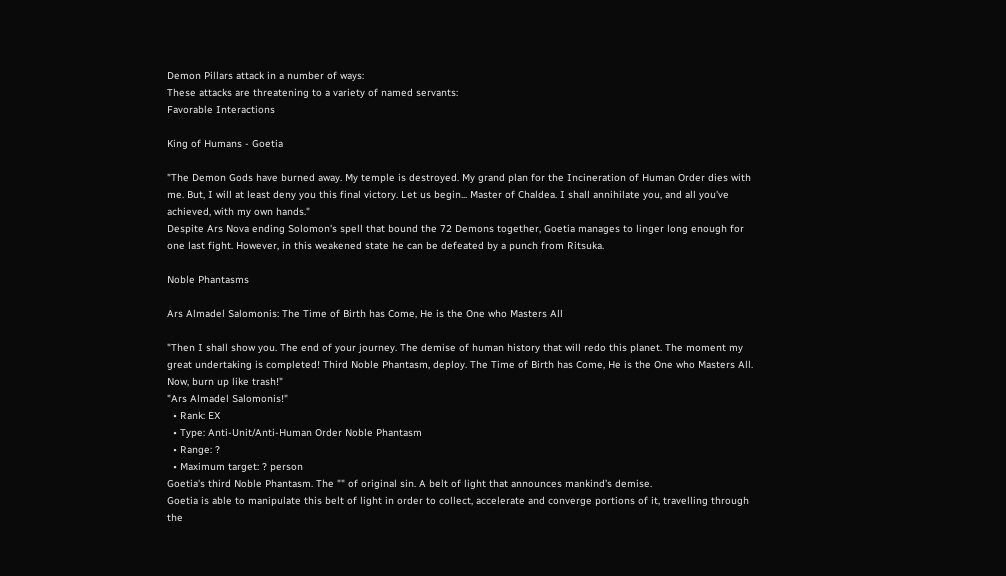Demon Pillars attack in a number of ways:
These attacks are threatening to a variety of named servants:
Favorable Interactions

King of Humans - Goetia

"The Demon Gods have burned away. My temple is destroyed. My grand plan for the Incineration of Human Order dies with me. But, I will at least deny you this final victory. Let us begin... Master of Chaldea. I shall annihilate you, and all you've achieved, with my own hands."
Despite Ars Nova ending Solomon's spell that bound the 72 Demons together, Goetia manages to linger long enough for one last fight. However, in this weakened state he can be defeated by a punch from Ritsuka.

Noble Phantasms

Ars Almadel Salomonis: The Time of Birth has Come, He is the One who Masters All

"Then I shall show you. The end of your journey. The demise of human history that will redo this planet. The moment my great undertaking is completed! Third Noble Phantasm, deploy. The Time of Birth has Come, He is the One who Masters All. Now, burn up like trash!"
"Ars Almadel Salomonis!"
  • Rank: EX
  • Type: Anti-Unit/Anti-Human Order Noble Phantasm
  • Range: ?
  • Maximum target: ? person
Goetia's third Noble Phantasm. The "" of original sin. A belt of light that announces mankind’s demise.
Goetia is able to manipulate this belt of light in order to collect, accelerate and converge portions of it, travelling through the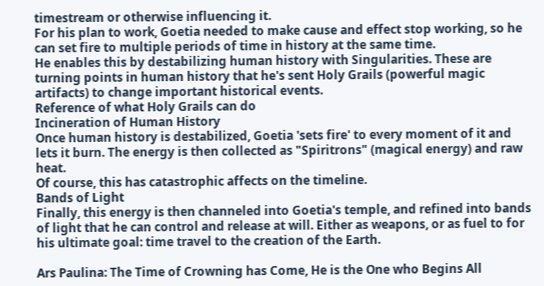timestream or otherwise influencing it.
For his plan to work, Goetia needed to make cause and effect stop working, so he can set fire to multiple periods of time in history at the same time.
He enables this by destabilizing human history with Singularities. These are turning points in human history that he's sent Holy Grails (powerful magic artifacts) to change important historical events.
Reference of what Holy Grails can do
Incineration of Human History
Once human history is destabilized, Goetia 'sets fire' to every moment of it and lets it burn. The energy is then collected as "Spiritrons" (magical energy) and raw heat.
Of course, this has catastrophic affects on the timeline.
Bands of Light
Finally, this energy is then channeled into Goetia's temple, and refined into bands of light that he can control and release at will. Either as weapons, or as fuel to for his ultimate goal: time travel to the creation of the Earth.

Ars Paulina: The Time of Crowning has Come, He is the One who Begins All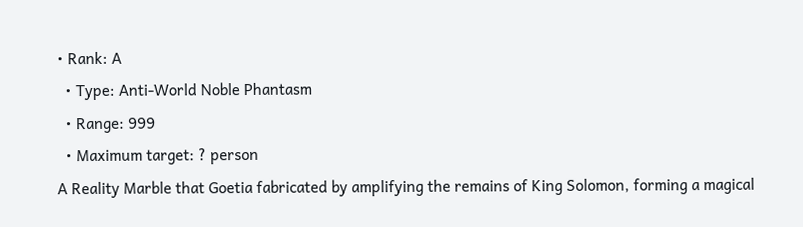• Rank: A
  • Type: Anti-World Noble Phantasm
  • Range: 999
  • Maximum target: ? person
A Reality Marble that Goetia fabricated by amplifying the remains of King Solomon, forming a magical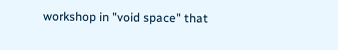workshop in "void space" that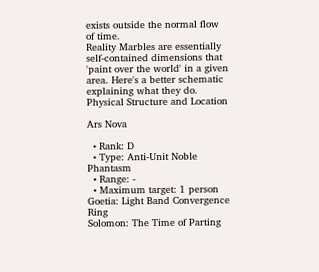exists outside the normal flow of time.
Reality Marbles are essentially self-contained dimensions that 'paint over the world' in a given area. Here's a better schematic explaining what they do.
Physical Structure and Location

Ars Nova

  • Rank: D
  • Type: Anti-Unit Noble Phantasm
  • Range: -
  • Maximum target: 1 person
Goetia: Light Band Convergence Ring
Solomon: The Time of Parting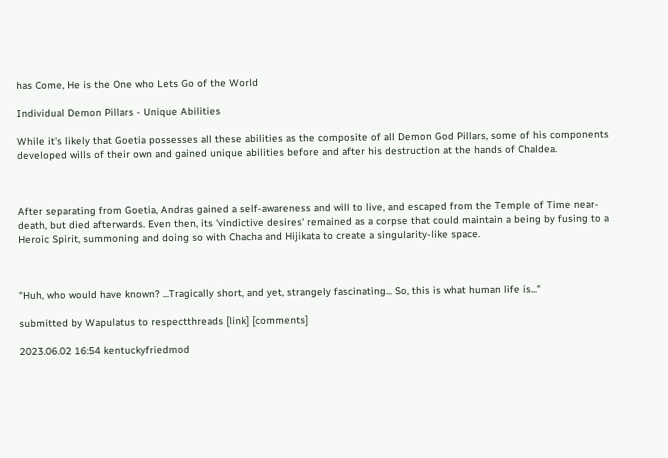has Come, He is the One who Lets Go of the World

Individual Demon Pillars - Unique Abilities

While it's likely that Goetia possesses all these abilities as the composite of all Demon God Pillars, some of his components developed wills of their own and gained unique abilities before and after his destruction at the hands of Chaldea.



After separating from Goetia, Andras gained a self-awareness and will to live, and escaped from the Temple of Time near-death, but died afterwards. Even then, its 'vindictive desires' remained as a corpse that could maintain a being by fusing to a Heroic Spirit, summoning and doing so with Chacha and Hijikata to create a singularity-like space.



"Huh, who would have known? ...Tragically short, and yet, strangely fascinating... So, this is what human life is..."

submitted by Wapulatus to respectthreads [link] [comments]

2023.06.02 16:54 kentuckyfriedmod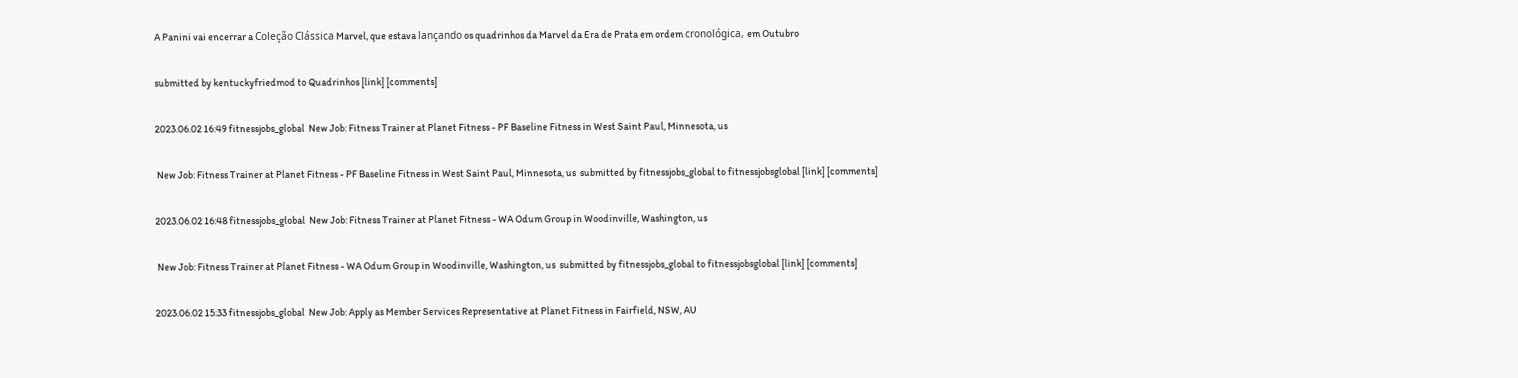A Panini vai encerrar a Coleção Clássica Marvel, que estava lançando os quadrinhos da Marvel da Era de Prata em ordem cronológica, em Outubro

submitted by kentuckyfriedmod to Quadrinhos [link] [comments]

2023.06.02 16:49 fitnessjobs_global  New Job: Fitness Trainer at Planet Fitness - PF Baseline Fitness in West Saint Paul, Minnesota, us

 New Job: Fitness Trainer at Planet Fitness - PF Baseline Fitness in West Saint Paul, Minnesota, us  submitted by fitnessjobs_global to fitnessjobsglobal [link] [comments]

2023.06.02 16:48 fitnessjobs_global  New Job: Fitness Trainer at Planet Fitness - WA Odum Group in Woodinville, Washington, us

 New Job: Fitness Trainer at Planet Fitness - WA Odum Group in Woodinville, Washington, us  submitted by fitnessjobs_global to fitnessjobsglobal [link] [comments]

2023.06.02 15:33 fitnessjobs_global  New Job: Apply as Member Services Representative at Planet Fitness in Fairfield, NSW, AU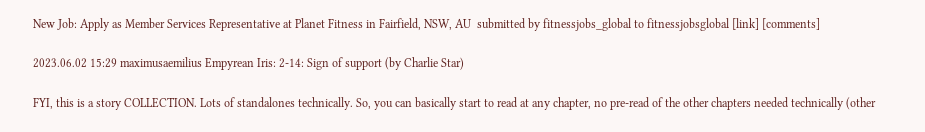New Job: Apply as Member Services Representative at Planet Fitness in Fairfield, NSW, AU  submitted by fitnessjobs_global to fitnessjobsglobal [link] [comments]

2023.06.02 15:29 maximusaemilius Empyrean Iris: 2-14: Sign of support (by Charlie Star)

FYI, this is a story COLLECTION. Lots of standalones technically. So, you can basically start to read at any chapter, no pre-read of the other chapters needed technically (other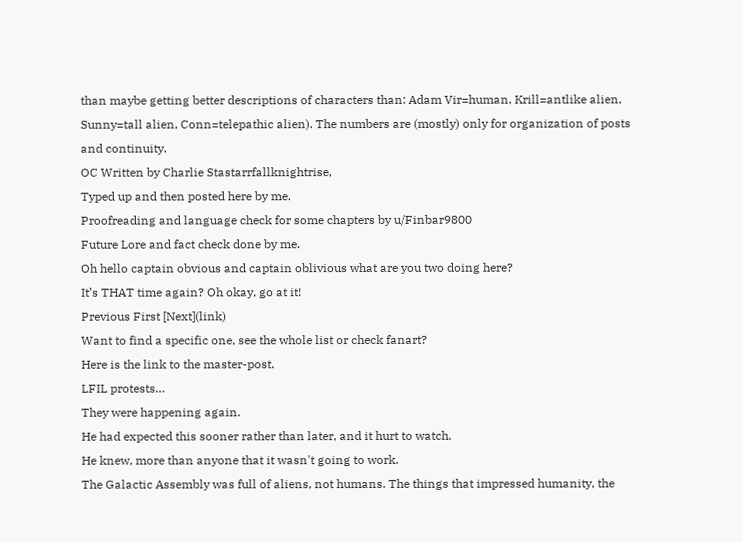than maybe getting better descriptions of characters than: Adam Vir=human, Krill=antlike alien, Sunny=tall alien, Conn=telepathic alien). The numbers are (mostly) only for organization of posts and continuity.
OC Written by Charlie Stastarrfallknightrise,
Typed up and then posted here by me.
Proofreading and language check for some chapters by u/Finbar9800
Future Lore and fact check done by me.
Oh hello captain obvious and captain oblivious what are you two doing here?
It’s THAT time again? Oh okay, go at it!
Previous First [Next](link)
Want to find a specific one, see the whole list or check fanart?
Here is the link to the master-post.
LFIL protests…
They were happening again.
He had expected this sooner rather than later, and it hurt to watch.
He knew, more than anyone that it wasn't going to work.
The Galactic Assembly was full of aliens, not humans. The things that impressed humanity, the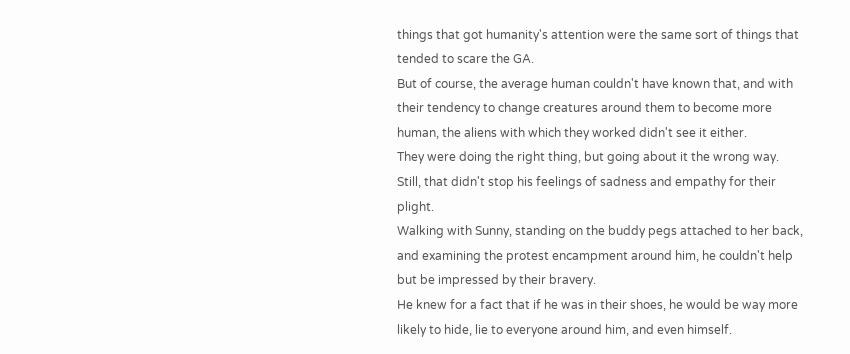things that got humanity's attention were the same sort of things that tended to scare the GA.
But of course, the average human couldn't have known that, and with their tendency to change creatures around them to become more human, the aliens with which they worked didn't see it either.
They were doing the right thing, but going about it the wrong way.
Still, that didn't stop his feelings of sadness and empathy for their plight.
Walking with Sunny, standing on the buddy pegs attached to her back, and examining the protest encampment around him, he couldn't help but be impressed by their bravery.
He knew for a fact that if he was in their shoes, he would be way more likely to hide, lie to everyone around him, and even himself.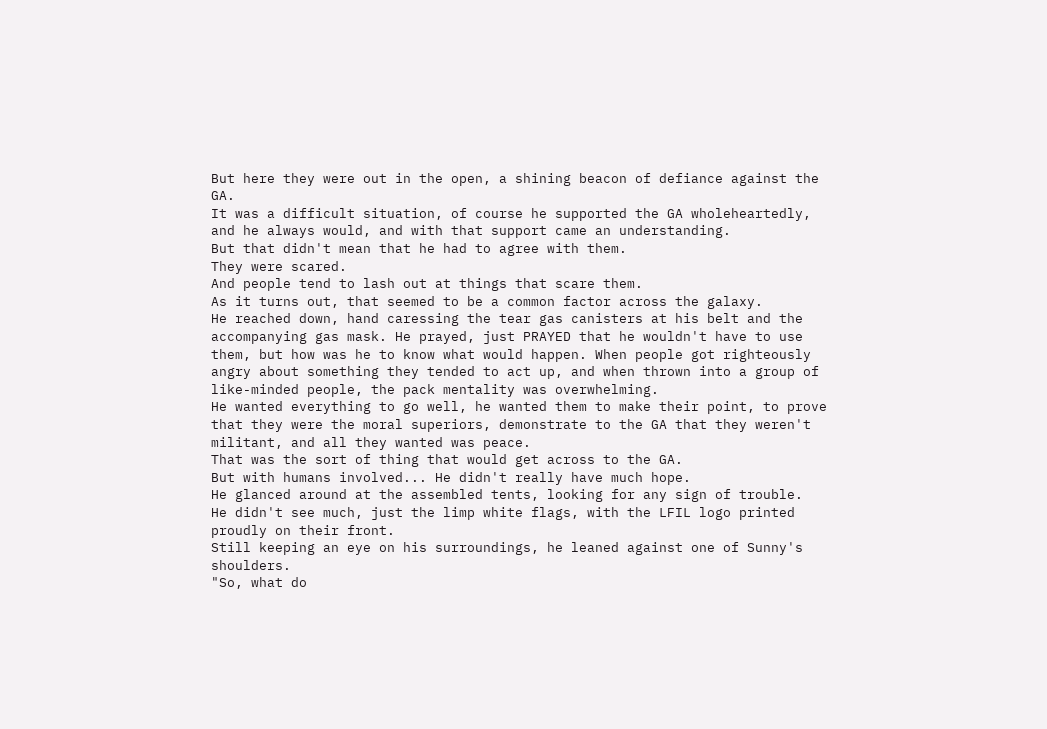But here they were out in the open, a shining beacon of defiance against the GA.
It was a difficult situation, of course he supported the GA wholeheartedly, and he always would, and with that support came an understanding.
But that didn't mean that he had to agree with them.
They were scared.
And people tend to lash out at things that scare them.
As it turns out, that seemed to be a common factor across the galaxy.
He reached down, hand caressing the tear gas canisters at his belt and the accompanying gas mask. He prayed, just PRAYED that he wouldn't have to use them, but how was he to know what would happen. When people got righteously angry about something they tended to act up, and when thrown into a group of like-minded people, the pack mentality was overwhelming.
He wanted everything to go well, he wanted them to make their point, to prove that they were the moral superiors, demonstrate to the GA that they weren't militant, and all they wanted was peace.
That was the sort of thing that would get across to the GA.
But with humans involved... He didn't really have much hope.
He glanced around at the assembled tents, looking for any sign of trouble.
He didn't see much, just the limp white flags, with the LFIL logo printed proudly on their front.
Still keeping an eye on his surroundings, he leaned against one of Sunny's shoulders.
"So, what do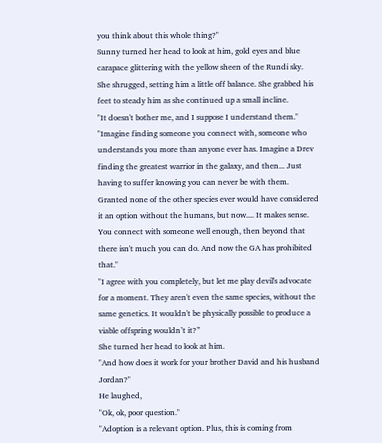you think about this whole thing?"
Sunny turned her head to look at him, gold eyes and blue carapace glittering with the yellow sheen of the Rundi sky.
She shrugged, setting him a little off balance. She grabbed his feet to steady him as she continued up a small incline.
"It doesn't bother me, and I suppose I understand them."
"Imagine finding someone you connect with, someone who understands you more than anyone ever has. Imagine a Drev finding the greatest warrior in the galaxy, and then... Just having to suffer knowing you can never be with them. Granted none of the other species ever would have considered it an option without the humans, but now.... It makes sense. You connect with someone well enough, then beyond that there isn't much you can do. And now the GA has prohibited that."
"I agree with you completely, but let me play devil's advocate for a moment. They aren't even the same species, without the same genetics. It wouldn't be physically possible to produce a viable offspring wouldn’t it?”
She turned her head to look at him.
"And how does it work for your brother David and his husband Jordan?"
He laughed,
"Ok, ok, poor question."
"Adoption is a relevant option. Plus, this is coming from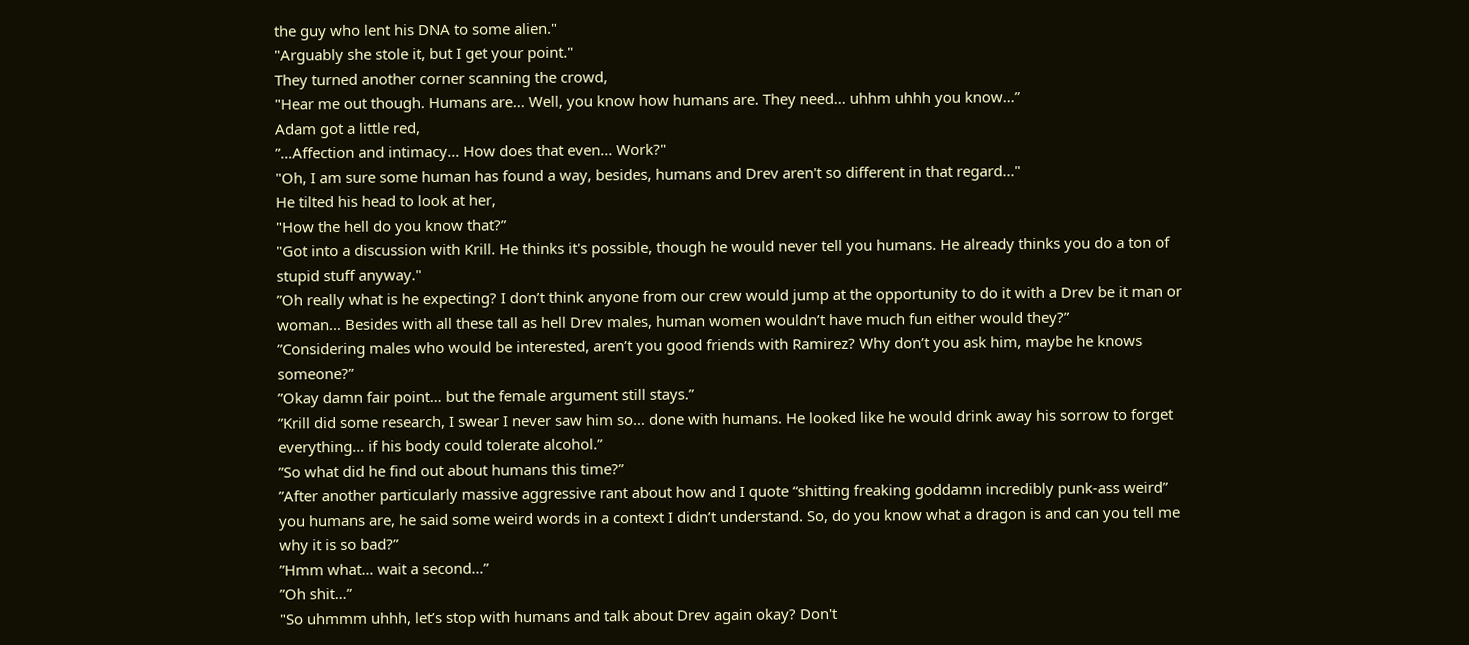the guy who lent his DNA to some alien."
"Arguably she stole it, but I get your point."
They turned another corner scanning the crowd,
"Hear me out though. Humans are... Well, you know how humans are. They need... uhhm uhhh you know…”
Adam got a little red,
”…Affection and intimacy... How does that even... Work?"
"Oh, I am sure some human has found a way, besides, humans and Drev aren't so different in that regard..."
He tilted his head to look at her,
"How the hell do you know that?”
"Got into a discussion with Krill. He thinks it's possible, though he would never tell you humans. He already thinks you do a ton of stupid stuff anyway."
”Oh really what is he expecting? I don’t think anyone from our crew would jump at the opportunity to do it with a Drev be it man or woman… Besides with all these tall as hell Drev males, human women wouldn’t have much fun either would they?”
”Considering males who would be interested, aren’t you good friends with Ramirez? Why don’t you ask him, maybe he knows someone?”
”Okay damn fair point… but the female argument still stays.”
”Krill did some research, I swear I never saw him so… done with humans. He looked like he would drink away his sorrow to forget everything… if his body could tolerate alcohol.”
”So what did he find out about humans this time?”
”After another particularly massive aggressive rant about how and I quote “shitting freaking goddamn incredibly punk-ass weird” you humans are, he said some weird words in a context I didn’t understand. So, do you know what a dragon is and can you tell me why it is so bad?”
”Hmm what… wait a second…”
”Oh shit…”
"So uhmmm uhhh, let’s stop with humans and talk about Drev again okay? Don't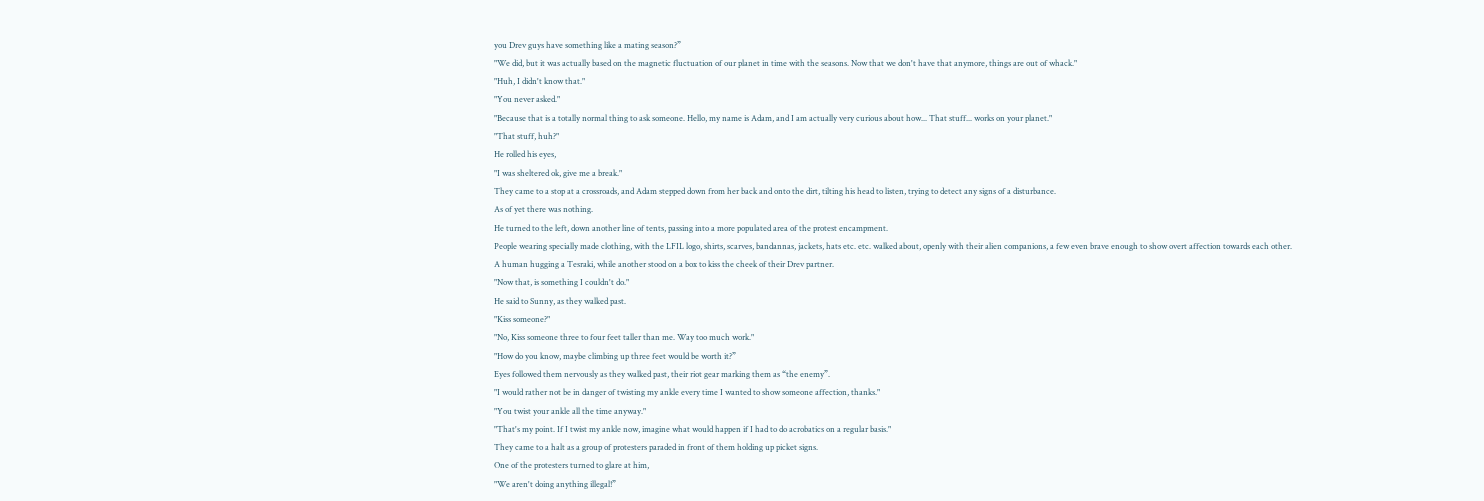you Drev guys have something like a mating season?”
"We did, but it was actually based on the magnetic fluctuation of our planet in time with the seasons. Now that we don't have that anymore, things are out of whack."
"Huh, I didn't know that."
"You never asked."
"Because that is a totally normal thing to ask someone. Hello, my name is Adam, and I am actually very curious about how... That stuff... works on your planet."
"That stuff, huh?"
He rolled his eyes,
"I was sheltered ok, give me a break."
They came to a stop at a crossroads, and Adam stepped down from her back and onto the dirt, tilting his head to listen, trying to detect any signs of a disturbance.
As of yet there was nothing.
He turned to the left, down another line of tents, passing into a more populated area of the protest encampment.
People wearing specially made clothing, with the LFIL logo, shirts, scarves, bandannas, jackets, hats etc. etc. walked about, openly with their alien companions, a few even brave enough to show overt affection towards each other.
A human hugging a Tesraki, while another stood on a box to kiss the cheek of their Drev partner.
"Now that, is something I couldn't do."
He said to Sunny, as they walked past.
"Kiss someone?"
"No, Kiss someone three to four feet taller than me. Way too much work."
"How do you know, maybe climbing up three feet would be worth it?”
Eyes followed them nervously as they walked past, their riot gear marking them as “the enemy”.
"I would rather not be in danger of twisting my ankle every time I wanted to show someone affection, thanks."
"You twist your ankle all the time anyway."
"That's my point. If I twist my ankle now, imagine what would happen if I had to do acrobatics on a regular basis."
They came to a halt as a group of protesters paraded in front of them holding up picket signs.
One of the protesters turned to glare at him,
"We aren't doing anything illegal!”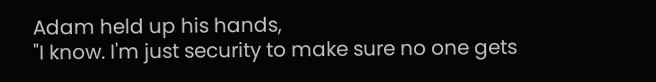Adam held up his hands,
"I know. I'm just security to make sure no one gets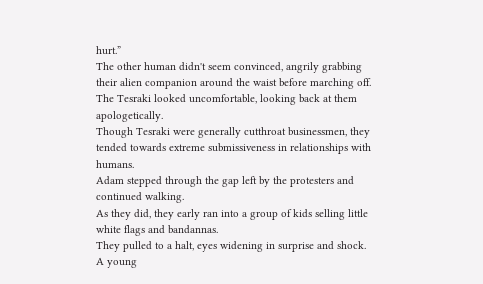hurt.”
The other human didn't seem convinced, angrily grabbing their alien companion around the waist before marching off.
The Tesraki looked uncomfortable, looking back at them apologetically.
Though Tesraki were generally cutthroat businessmen, they tended towards extreme submissiveness in relationships with humans.
Adam stepped through the gap left by the protesters and continued walking.
As they did, they early ran into a group of kids selling little white flags and bandannas.
They pulled to a halt, eyes widening in surprise and shock.
A young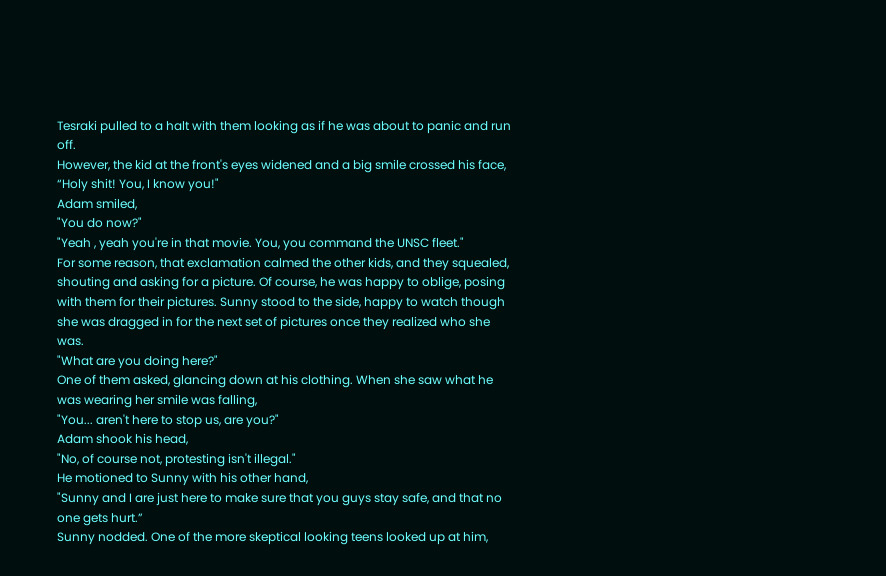Tesraki pulled to a halt with them looking as if he was about to panic and run off.
However, the kid at the front's eyes widened and a big smile crossed his face,
“Holy shit! You, I know you!"
Adam smiled,
"You do now?"
"Yeah , yeah you're in that movie. You, you command the UNSC fleet."
For some reason, that exclamation calmed the other kids, and they squealed, shouting and asking for a picture. Of course, he was happy to oblige, posing with them for their pictures. Sunny stood to the side, happy to watch though she was dragged in for the next set of pictures once they realized who she was.
"What are you doing here?"
One of them asked, glancing down at his clothing. When she saw what he was wearing her smile was falling,
"You... aren't here to stop us, are you?"
Adam shook his head,
"No, of course not, protesting isn't illegal."
He motioned to Sunny with his other hand,
"Sunny and I are just here to make sure that you guys stay safe, and that no one gets hurt.”
Sunny nodded. One of the more skeptical looking teens looked up at him,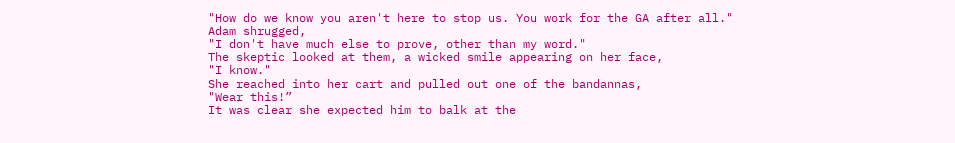"How do we know you aren't here to stop us. You work for the GA after all."
Adam shrugged,
"I don't have much else to prove, other than my word."
The skeptic looked at them, a wicked smile appearing on her face,
"I know."
She reached into her cart and pulled out one of the bandannas,
"Wear this!”
It was clear she expected him to balk at the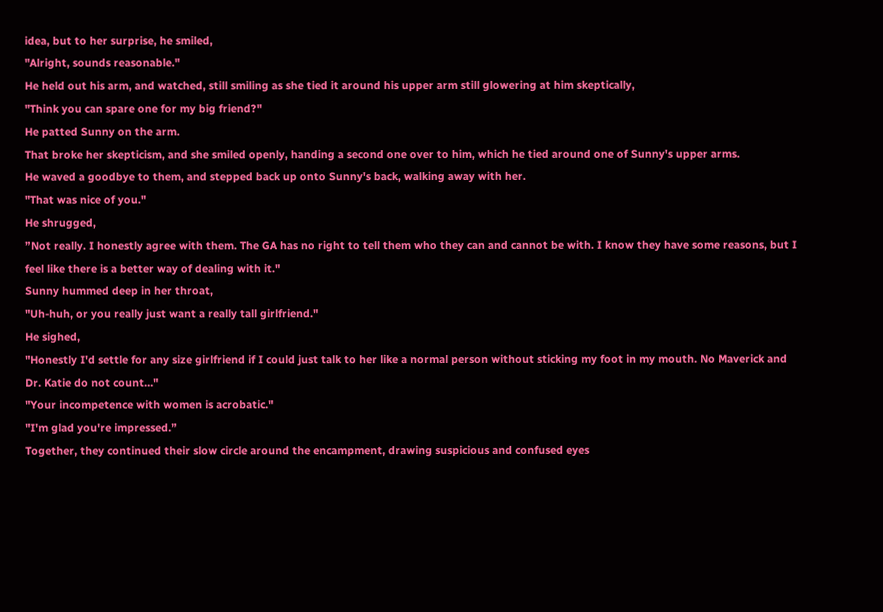idea, but to her surprise, he smiled,
"Alright, sounds reasonable."
He held out his arm, and watched, still smiling as she tied it around his upper arm still glowering at him skeptically,
"Think you can spare one for my big friend?"
He patted Sunny on the arm.
That broke her skepticism, and she smiled openly, handing a second one over to him, which he tied around one of Sunny's upper arms.
He waved a goodbye to them, and stepped back up onto Sunny's back, walking away with her.
"That was nice of you."
He shrugged,
”Not really. I honestly agree with them. The GA has no right to tell them who they can and cannot be with. I know they have some reasons, but I feel like there is a better way of dealing with it."
Sunny hummed deep in her throat,
"Uh-huh, or you really just want a really tall girlfriend."
He sighed,
"Honestly I'd settle for any size girlfriend if I could just talk to her like a normal person without sticking my foot in my mouth. No Maverick and Dr. Katie do not count…"
"Your incompetence with women is acrobatic."
"I'm glad you're impressed.”
Together, they continued their slow circle around the encampment, drawing suspicious and confused eyes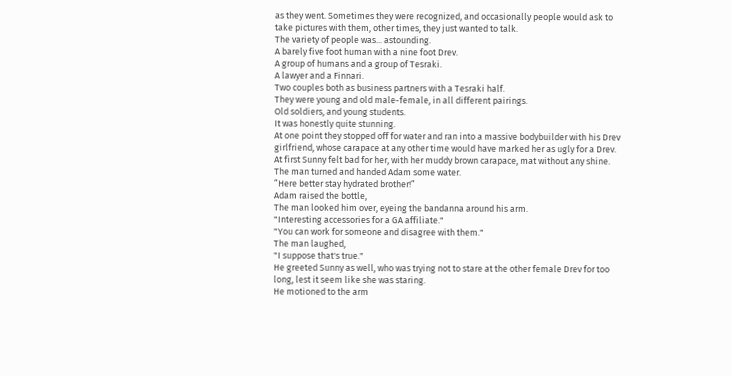as they went. Sometimes they were recognized, and occasionally people would ask to take pictures with them, other times, they just wanted to talk.
The variety of people was... astounding.
A barely five foot human with a nine foot Drev.
A group of humans and a group of Tesraki.
A lawyer and a Finnari.
Two couples both as business partners with a Tesraki half.
They were young and old male-female, in all different pairings.
Old soldiers, and young students.
It was honestly quite stunning.
At one point they stopped off for water and ran into a massive bodybuilder with his Drev girlfriend, whose carapace at any other time would have marked her as ugly for a Drev.
At first Sunny felt bad for her, with her muddy brown carapace, mat without any shine.
The man turned and handed Adam some water.
”Here better stay hydrated brother!”
Adam raised the bottle,
The man looked him over, eyeing the bandanna around his arm.
"Interesting accessories for a GA affiliate."
"You can work for someone and disagree with them."
The man laughed,
"I suppose that's true."
He greeted Sunny as well, who was trying not to stare at the other female Drev for too long, lest it seem like she was staring.
He motioned to the arm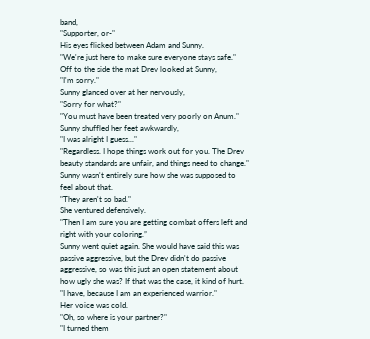band,
"Supporter, or-"
His eyes flicked between Adam and Sunny.
"We're just here to make sure everyone stays safe."
Off to the side the mat Drev looked at Sunny,
"I'm sorry."
Sunny glanced over at her nervously,
"Sorry for what?"
"You must have been treated very poorly on Anum."
Sunny shuffled her feet awkwardly,
"I was alright I guess..."
"Regardless. I hope things work out for you. The Drev beauty standards are unfair, and things need to change."
Sunny wasn't entirely sure how she was supposed to feel about that.
"They aren't so bad."
She ventured defensively.
"Then I am sure you are getting combat offers left and right with your coloring.”
Sunny went quiet again. She would have said this was passive aggressive, but the Drev didn't do passive aggressive, so was this just an open statement about how ugly she was? If that was the case, it kind of hurt.
"I have, because I am an experienced warrior."
Her voice was cold.
"Oh, so where is your partner?"
"I turned them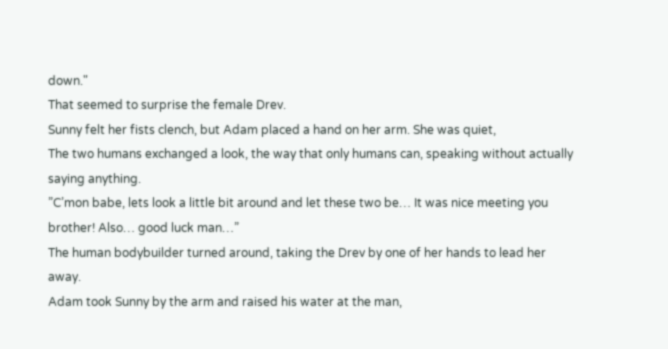down."
That seemed to surprise the female Drev.
Sunny felt her fists clench, but Adam placed a hand on her arm. She was quiet,
The two humans exchanged a look, the way that only humans can, speaking without actually saying anything.
”C’mon babe, lets look a little bit around and let these two be… It was nice meeting you brother! Also… good luck man…”
The human bodybuilder turned around, taking the Drev by one of her hands to lead her away.
Adam took Sunny by the arm and raised his water at the man,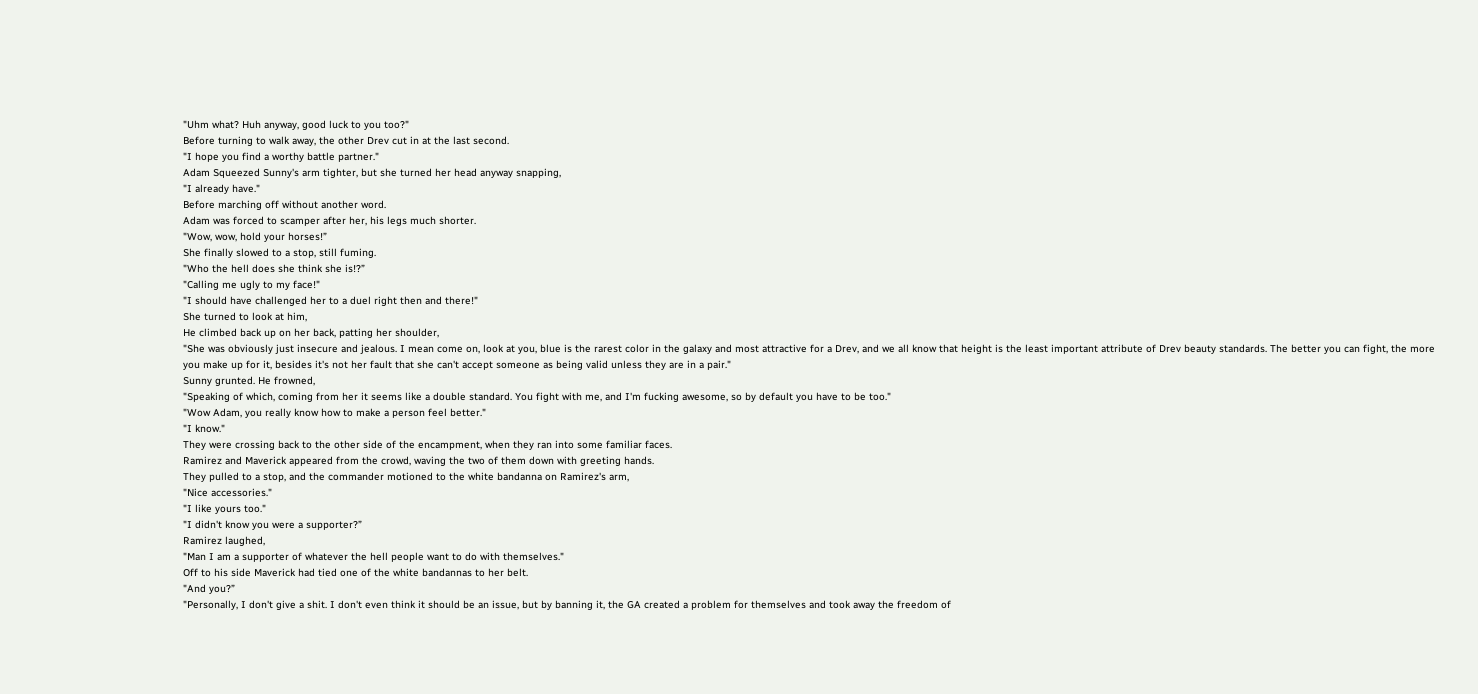"Uhm what? Huh anyway, good luck to you too?"
Before turning to walk away, the other Drev cut in at the last second.
"I hope you find a worthy battle partner."
Adam Squeezed Sunny's arm tighter, but she turned her head anyway snapping,
"I already have."
Before marching off without another word.
Adam was forced to scamper after her, his legs much shorter.
"Wow, wow, hold your horses!”
She finally slowed to a stop, still fuming.
"Who the hell does she think she is!?”
"Calling me ugly to my face!"
"I should have challenged her to a duel right then and there!"
She turned to look at him,
He climbed back up on her back, patting her shoulder,
"She was obviously just insecure and jealous. I mean come on, look at you, blue is the rarest color in the galaxy and most attractive for a Drev, and we all know that height is the least important attribute of Drev beauty standards. The better you can fight, the more you make up for it, besides it's not her fault that she can't accept someone as being valid unless they are in a pair."
Sunny grunted. He frowned,
"Speaking of which, coming from her it seems like a double standard. You fight with me, and I'm fucking awesome, so by default you have to be too."
"Wow Adam, you really know how to make a person feel better."
"I know."
They were crossing back to the other side of the encampment, when they ran into some familiar faces.
Ramirez and Maverick appeared from the crowd, waving the two of them down with greeting hands.
They pulled to a stop, and the commander motioned to the white bandanna on Ramirez's arm,
"Nice accessories."
"I like yours too."
"I didn't know you were a supporter?”
Ramirez laughed,
"Man I am a supporter of whatever the hell people want to do with themselves."
Off to his side Maverick had tied one of the white bandannas to her belt.
"And you?”
"Personally, I don't give a shit. I don't even think it should be an issue, but by banning it, the GA created a problem for themselves and took away the freedom of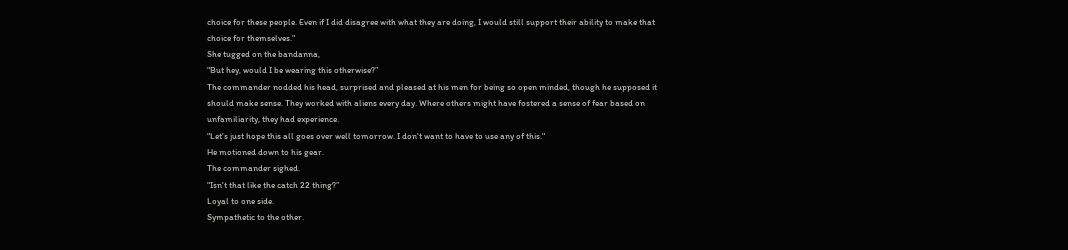choice for these people. Even if I did disagree with what they are doing, I would still support their ability to make that choice for themselves."
She tugged on the bandanna,
"But hey, would I be wearing this otherwise?”
The commander nodded his head, surprised and pleased at his men for being so open minded, though he supposed it should make sense. They worked with aliens every day. Where others might have fostered a sense of fear based on unfamiliarity, they had experience.
"Let’s just hope this all goes over well tomorrow. I don't want to have to use any of this."
He motioned down to his gear.
The commander sighed.
"Isn't that like the catch 22 thing?”
Loyal to one side.
Sympathetic to the other.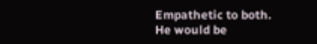Empathetic to both.
He would be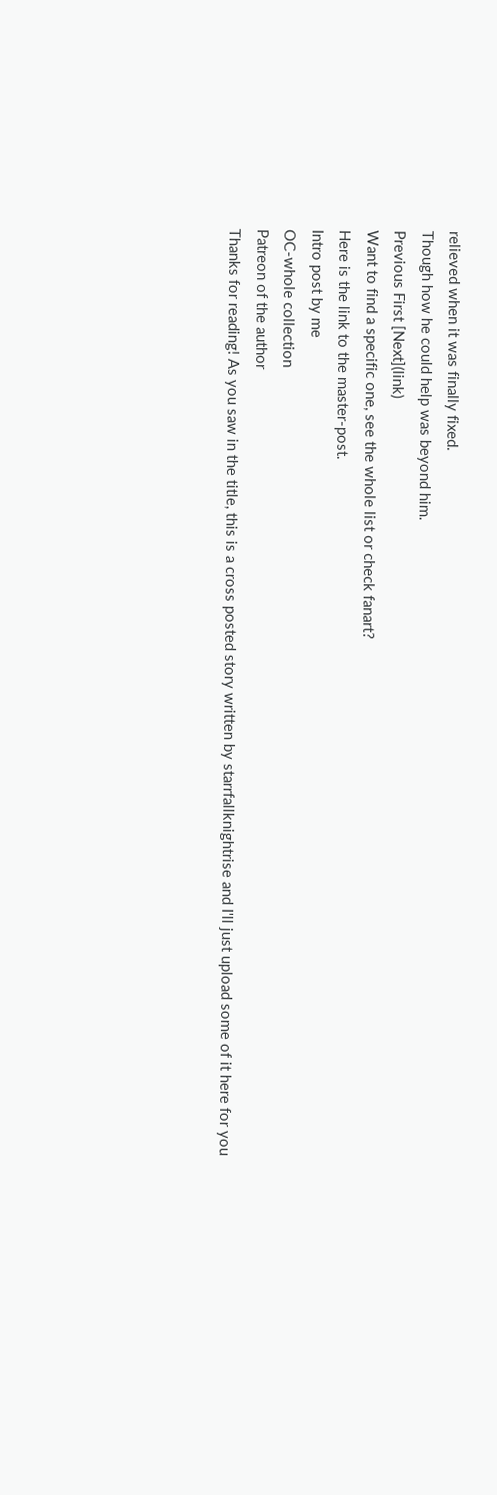relieved when it was finally fixed.
Though how he could help was beyond him.
Previous First [Next](link)
Want to find a specific one, see the whole list or check fanart?
Here is the link to the master-post.
Intro post by me
OC-whole collection
Patreon of the author
Thanks for reading! As you saw in the title, this is a cross posted story written by starrfallknightrise and I'll just upload some of it here for you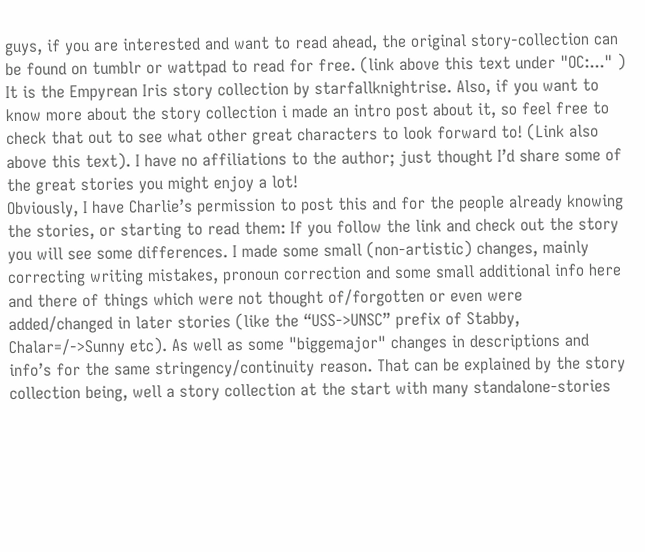guys, if you are interested and want to read ahead, the original story-collection can be found on tumblr or wattpad to read for free. (link above this text under "OC:..." ) It is the Empyrean Iris story collection by starfallknightrise. Also, if you want to know more about the story collection i made an intro post about it, so feel free to check that out to see what other great characters to look forward to! (Link also above this text). I have no affiliations to the author; just thought I’d share some of the great stories you might enjoy a lot!
Obviously, I have Charlie’s permission to post this and for the people already knowing the stories, or starting to read them: If you follow the link and check out the story you will see some differences. I made some small (non-artistic) changes, mainly correcting writing mistakes, pronoun correction and some small additional info here and there of things which were not thought of/forgotten or even were added/changed in later stories (like the “USS->UNSC” prefix of Stabby, Chalar=/->Sunny etc). As well as some "biggemajor" changes in descriptions and info’s for the same stringency/continuity reason. That can be explained by the story collection being, well a story collection at the start with many standalone-stories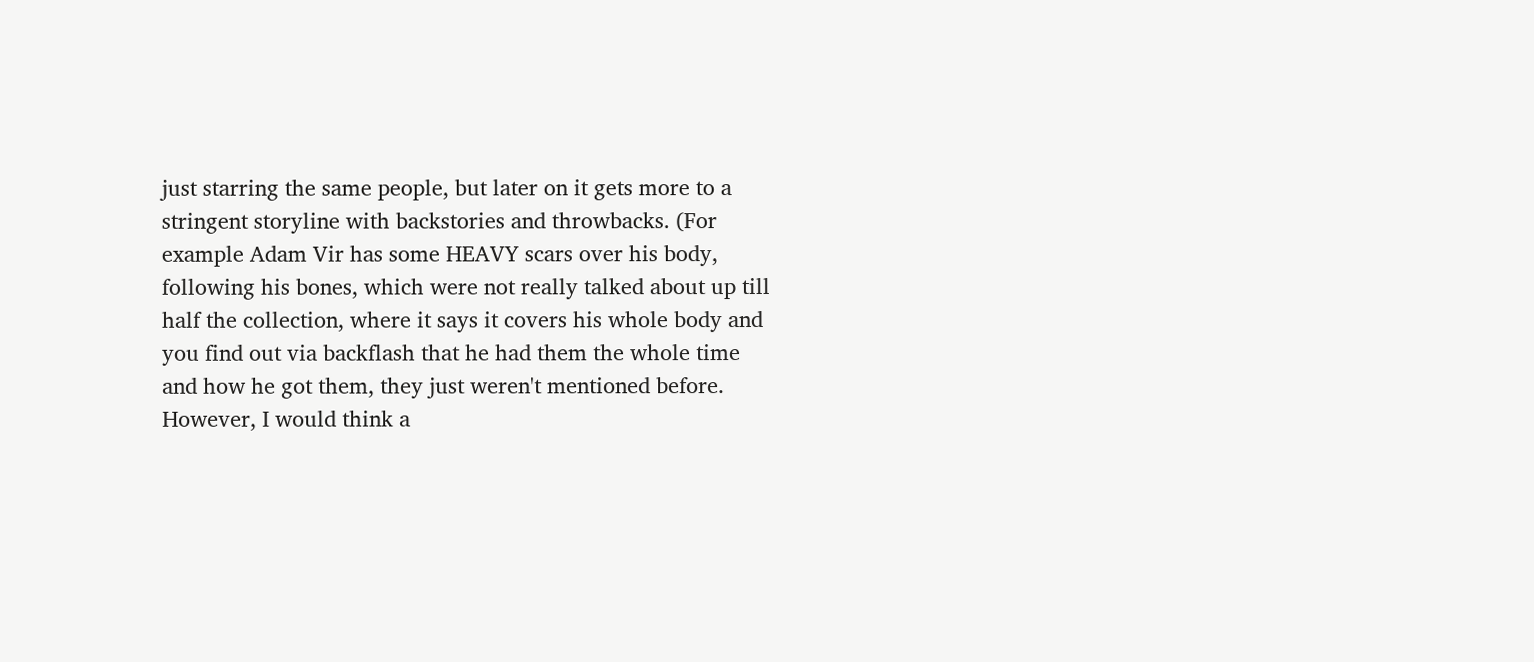just starring the same people, but later on it gets more to a stringent storyline with backstories and throwbacks. (For example Adam Vir has some HEAVY scars over his body, following his bones, which were not really talked about up till half the collection, where it says it covers his whole body and you find out via backflash that he had them the whole time and how he got them, they just weren't mentioned before. However, I would think a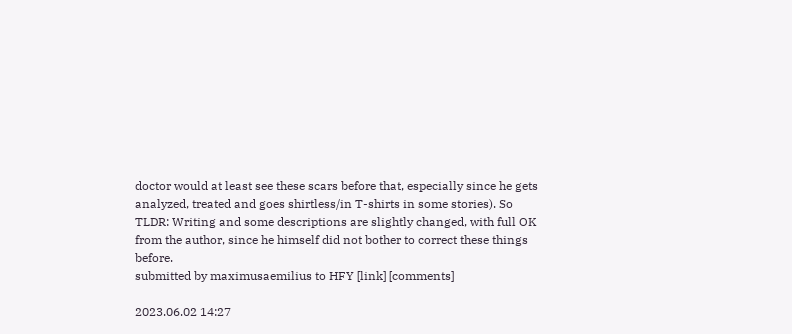doctor would at least see these scars before that, especially since he gets analyzed, treated and goes shirtless/in T-shirts in some stories). So TLDR: Writing and some descriptions are slightly changed, with full OK from the author, since he himself did not bother to correct these things before.
submitted by maximusaemilius to HFY [link] [comments]

2023.06.02 14:27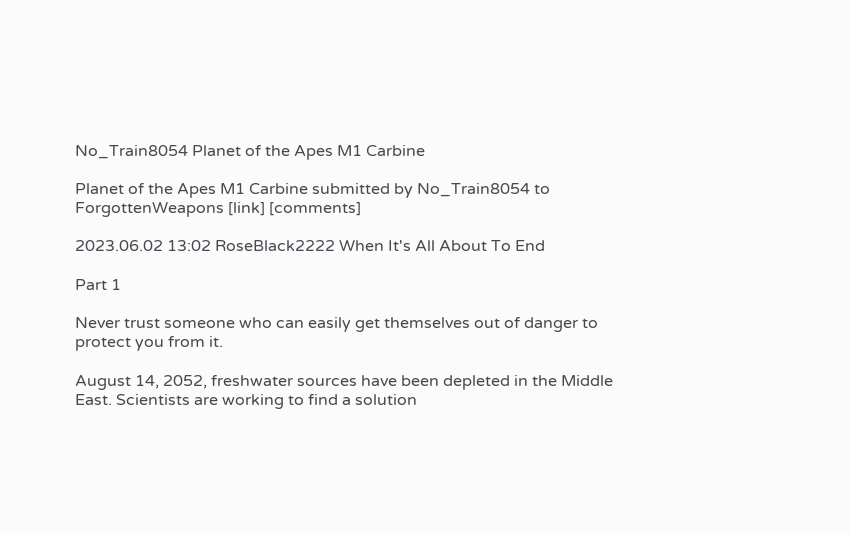No_Train8054 Planet of the Apes M1 Carbine

Planet of the Apes M1 Carbine submitted by No_Train8054 to ForgottenWeapons [link] [comments]

2023.06.02 13:02 RoseBlack2222 When It's All About To End

Part 1

Never trust someone who can easily get themselves out of danger to protect you from it.

August 14, 2052, freshwater sources have been depleted in the Middle East. Scientists are working to find a solution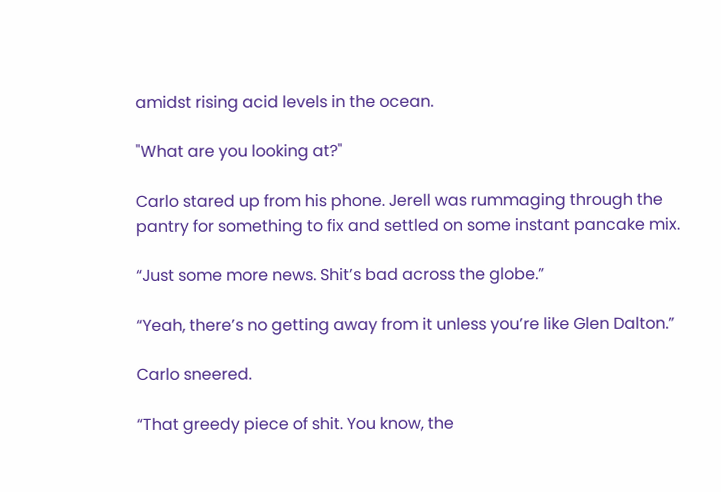amidst rising acid levels in the ocean.

"What are you looking at?"

Carlo stared up from his phone. Jerell was rummaging through the pantry for something to fix and settled on some instant pancake mix.

“Just some more news. Shit’s bad across the globe.”

“Yeah, there’s no getting away from it unless you’re like Glen Dalton.”

Carlo sneered.

“That greedy piece of shit. You know, the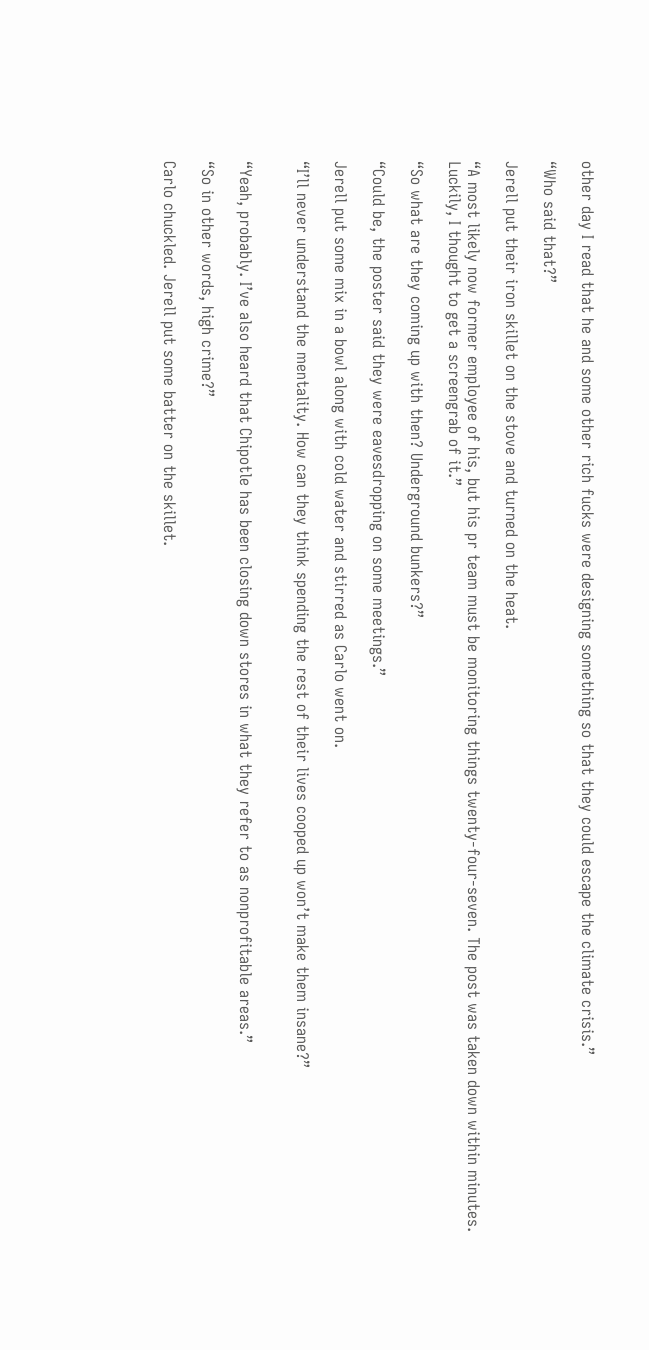other day I read that he and some other rich fucks were designing something so that they could escape the climate crisis.”

“Who said that?”

Jerell put their iron skillet on the stove and turned on the heat.

“A most likely now former employee of his, but his pr team must be monitoring things twenty-four-seven. The post was taken down within minutes. Luckily, I thought to get a screengrab of it.”

“So what are they coming up with then? Underground bunkers?”

“Could be, the poster said they were eavesdropping on some meetings.”

Jerell put some mix in a bowl along with cold water and stirred as Carlo went on.

“I’ll never understand the mentality. How can they think spending the rest of their lives cooped up won’t make them insane?”


“Yeah, probably. I’ve also heard that Chipotle has been closing down stores in what they refer to as nonprofitable areas.”

“So in other words, high crime?”

Carlo chuckled. Jerell put some batter on the skillet.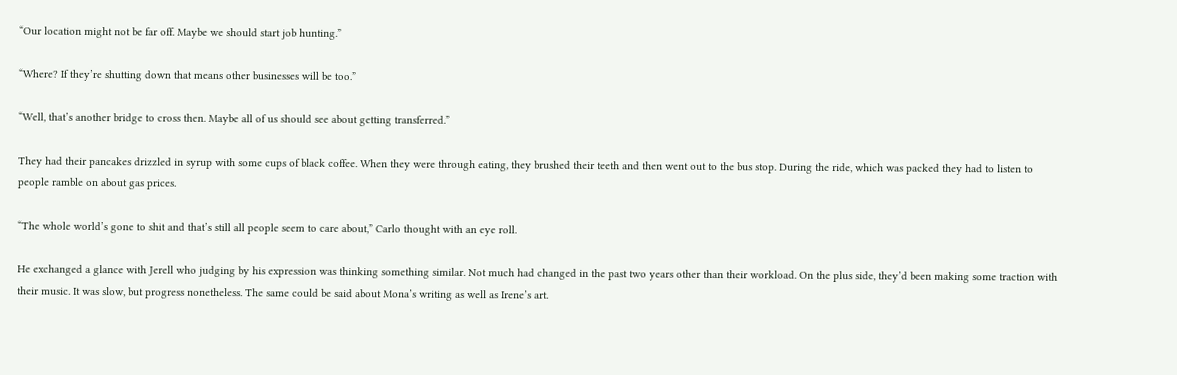“Our location might not be far off. Maybe we should start job hunting.”

“Where? If they’re shutting down that means other businesses will be too.”

“Well, that’s another bridge to cross then. Maybe all of us should see about getting transferred.”

They had their pancakes drizzled in syrup with some cups of black coffee. When they were through eating, they brushed their teeth and then went out to the bus stop. During the ride, which was packed they had to listen to people ramble on about gas prices.

“The whole world’s gone to shit and that’s still all people seem to care about,” Carlo thought with an eye roll.

He exchanged a glance with Jerell who judging by his expression was thinking something similar. Not much had changed in the past two years other than their workload. On the plus side, they’d been making some traction with their music. It was slow, but progress nonetheless. The same could be said about Mona’s writing as well as Irene’s art.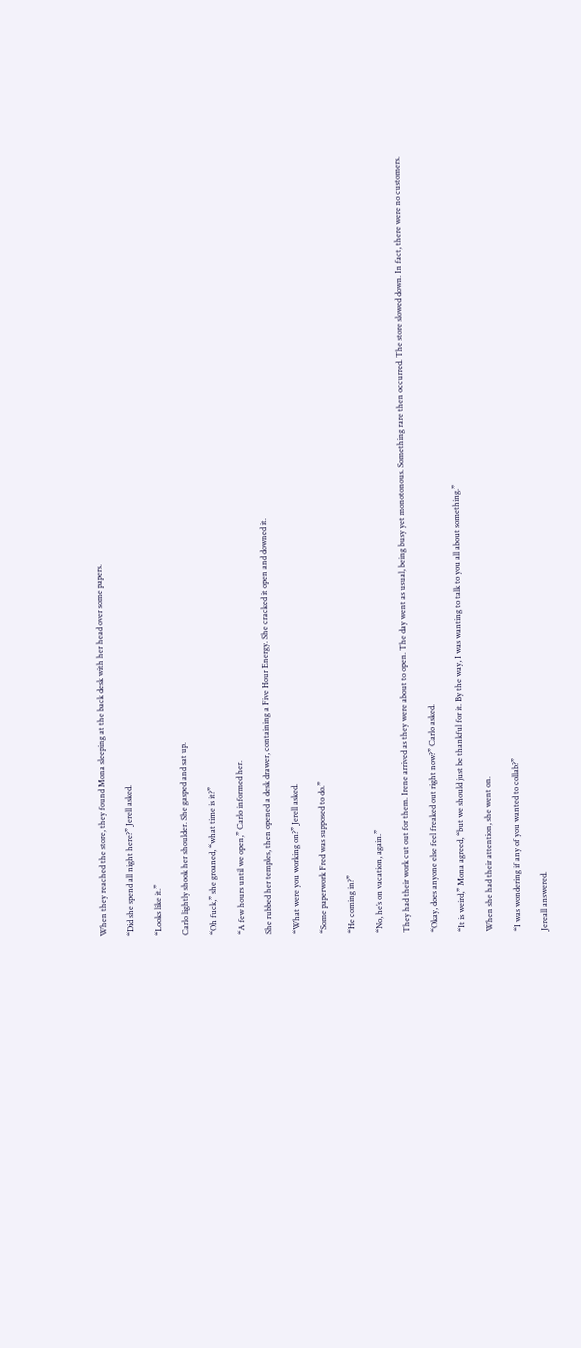When they reached the store, they found Mona sleeping at the back desk with her head over some papers.

“Did she spend all night here?” Jerell asked.

“Looks like it.”

Carlo lightly shook her shoulder. She gasped and sat up.

“Oh fuck,” she groaned, “what time is it?”

“A few hours until we open,” Carlo informed her.

She rubbed her temples, then opened a desk drawer, containing a Five Hour Energy. She cracked it open and downed it.

“What were you working on?” Jerell asked.

“Some paperwork Fred was supposed to do.”

“He coming in?”

“No, he’s on vacation, again.”

They had their work cut out for them. Irene arrived as they were about to open. The day went as usual, being busy yet monotonous. Something rare then occurred. The store slowed down. In fact, there were no customers.

“Okay, does anyone else feel freaked out right now?” Carlo asked.

“It is weird,” Mona agreed, “but we should just be thankful for it. By the way, I was wanting to talk to you all about something.”

When she had their attention, she went on.

“I was wondering if any of you wanted to collab?”

Jereall answered.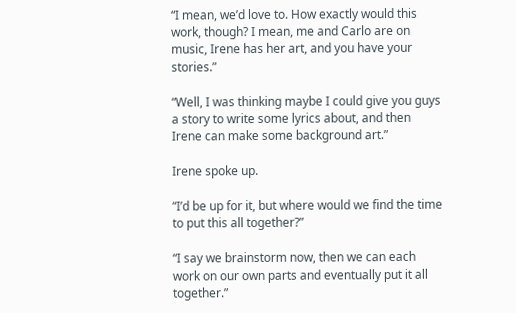“I mean, we’d love to. How exactly would this work, though? I mean, me and Carlo are on music, Irene has her art, and you have your stories.”

“Well, I was thinking maybe I could give you guys a story to write some lyrics about, and then Irene can make some background art.”

Irene spoke up.

“I’d be up for it, but where would we find the time to put this all together?”

“I say we brainstorm now, then we can each work on our own parts and eventually put it all together.”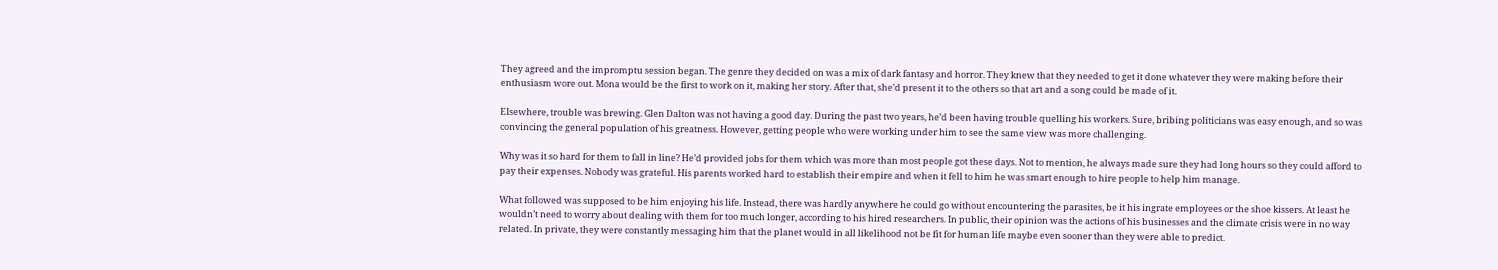They agreed and the impromptu session began. The genre they decided on was a mix of dark fantasy and horror. They knew that they needed to get it done whatever they were making before their enthusiasm wore out. Mona would be the first to work on it, making her story. After that, she’d present it to the others so that art and a song could be made of it.

Elsewhere, trouble was brewing. Glen Dalton was not having a good day. During the past two years, he’d been having trouble quelling his workers. Sure, bribing politicians was easy enough, and so was convincing the general population of his greatness. However, getting people who were working under him to see the same view was more challenging.

Why was it so hard for them to fall in line? He’d provided jobs for them which was more than most people got these days. Not to mention, he always made sure they had long hours so they could afford to pay their expenses. Nobody was grateful. His parents worked hard to establish their empire and when it fell to him he was smart enough to hire people to help him manage.

What followed was supposed to be him enjoying his life. Instead, there was hardly anywhere he could go without encountering the parasites, be it his ingrate employees or the shoe kissers. At least he wouldn’t need to worry about dealing with them for too much longer, according to his hired researchers. In public, their opinion was the actions of his businesses and the climate crisis were in no way related. In private, they were constantly messaging him that the planet would in all likelihood not be fit for human life maybe even sooner than they were able to predict.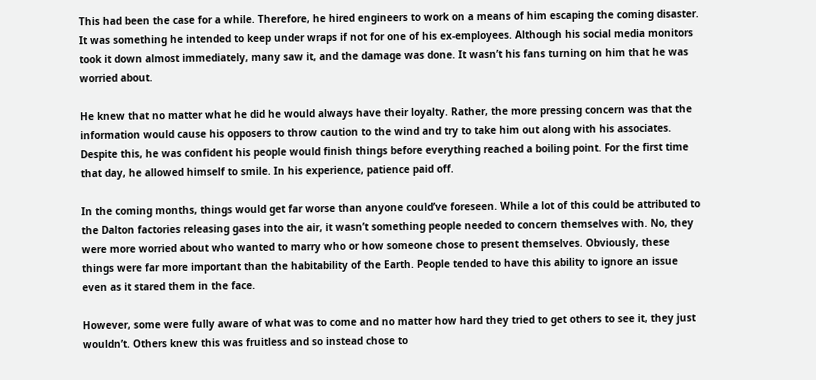This had been the case for a while. Therefore, he hired engineers to work on a means of him escaping the coming disaster. It was something he intended to keep under wraps if not for one of his ex-employees. Although his social media monitors took it down almost immediately, many saw it, and the damage was done. It wasn’t his fans turning on him that he was worried about.

He knew that no matter what he did he would always have their loyalty. Rather, the more pressing concern was that the information would cause his opposers to throw caution to the wind and try to take him out along with his associates. Despite this, he was confident his people would finish things before everything reached a boiling point. For the first time that day, he allowed himself to smile. In his experience, patience paid off.

In the coming months, things would get far worse than anyone could’ve foreseen. While a lot of this could be attributed to the Dalton factories releasing gases into the air, it wasn’t something people needed to concern themselves with. No, they were more worried about who wanted to marry who or how someone chose to present themselves. Obviously, these things were far more important than the habitability of the Earth. People tended to have this ability to ignore an issue even as it stared them in the face.

However, some were fully aware of what was to come and no matter how hard they tried to get others to see it, they just wouldn’t. Others knew this was fruitless and so instead chose to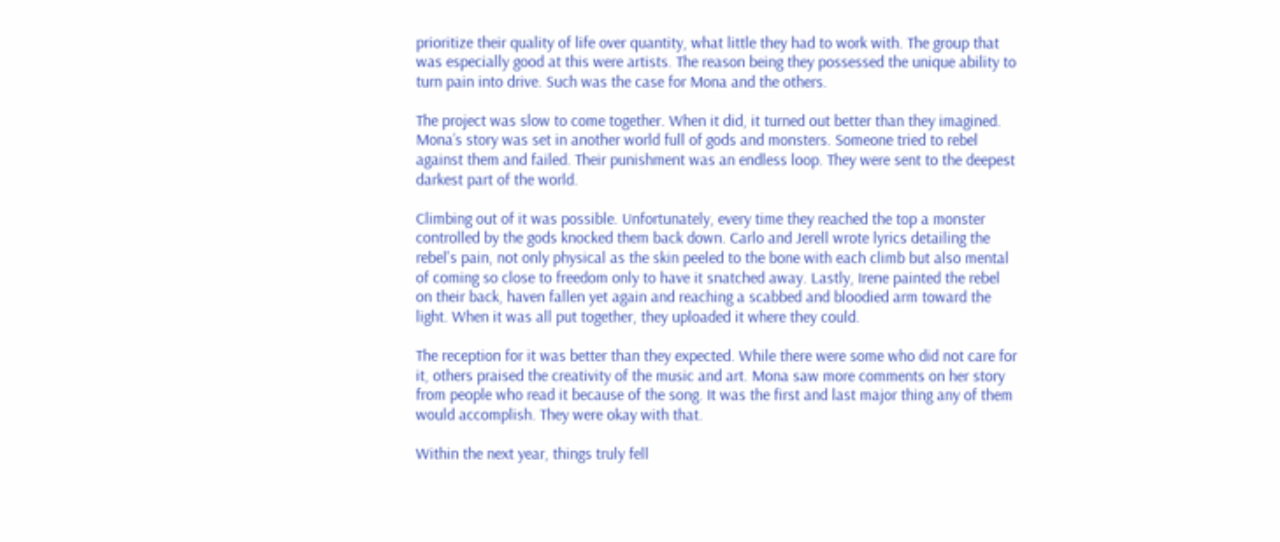prioritize their quality of life over quantity, what little they had to work with. The group that was especially good at this were artists. The reason being they possessed the unique ability to turn pain into drive. Such was the case for Mona and the others.

The project was slow to come together. When it did, it turned out better than they imagined. Mona’s story was set in another world full of gods and monsters. Someone tried to rebel against them and failed. Their punishment was an endless loop. They were sent to the deepest darkest part of the world.

Climbing out of it was possible. Unfortunately, every time they reached the top a monster controlled by the gods knocked them back down. Carlo and Jerell wrote lyrics detailing the rebel's pain, not only physical as the skin peeled to the bone with each climb but also mental of coming so close to freedom only to have it snatched away. Lastly, Irene painted the rebel on their back, haven fallen yet again and reaching a scabbed and bloodied arm toward the light. When it was all put together, they uploaded it where they could.

The reception for it was better than they expected. While there were some who did not care for it, others praised the creativity of the music and art. Mona saw more comments on her story from people who read it because of the song. It was the first and last major thing any of them would accomplish. They were okay with that.

Within the next year, things truly fell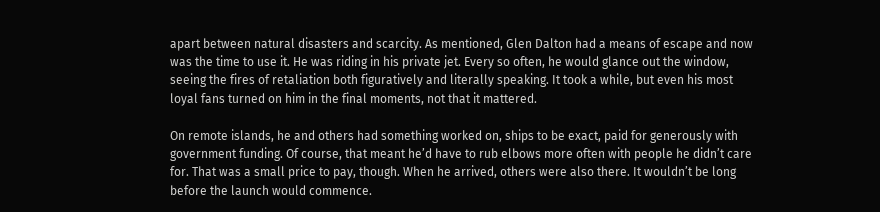apart between natural disasters and scarcity. As mentioned, Glen Dalton had a means of escape and now was the time to use it. He was riding in his private jet. Every so often, he would glance out the window, seeing the fires of retaliation both figuratively and literally speaking. It took a while, but even his most loyal fans turned on him in the final moments, not that it mattered.

On remote islands, he and others had something worked on, ships to be exact, paid for generously with government funding. Of course, that meant he’d have to rub elbows more often with people he didn’t care for. That was a small price to pay, though. When he arrived, others were also there. It wouldn’t be long before the launch would commence.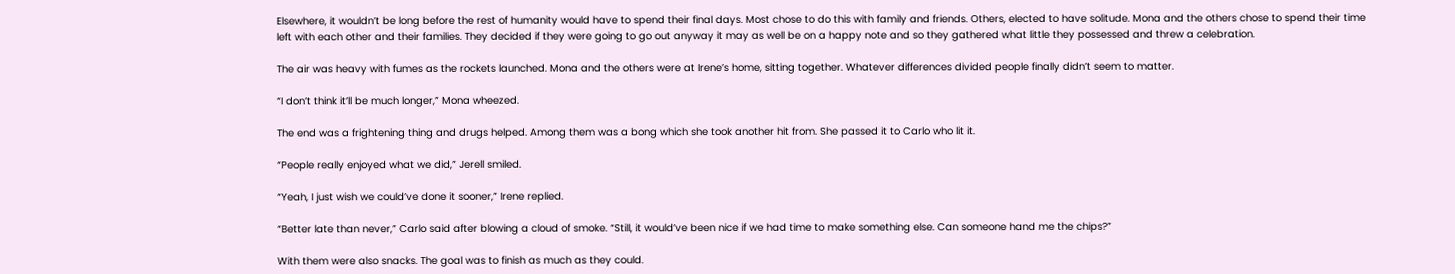Elsewhere, it wouldn’t be long before the rest of humanity would have to spend their final days. Most chose to do this with family and friends. Others, elected to have solitude. Mona and the others chose to spend their time left with each other and their families. They decided if they were going to go out anyway it may as well be on a happy note and so they gathered what little they possessed and threw a celebration.

The air was heavy with fumes as the rockets launched. Mona and the others were at Irene’s home, sitting together. Whatever differences divided people finally didn’t seem to matter.

“I don’t think it’ll be much longer,” Mona wheezed.

The end was a frightening thing and drugs helped. Among them was a bong which she took another hit from. She passed it to Carlo who lit it.

“People really enjoyed what we did,” Jerell smiled.

“Yeah, I just wish we could’ve done it sooner,” Irene replied.

“Better late than never,” Carlo said after blowing a cloud of smoke. “Still, it would’ve been nice if we had time to make something else. Can someone hand me the chips?”

With them were also snacks. The goal was to finish as much as they could.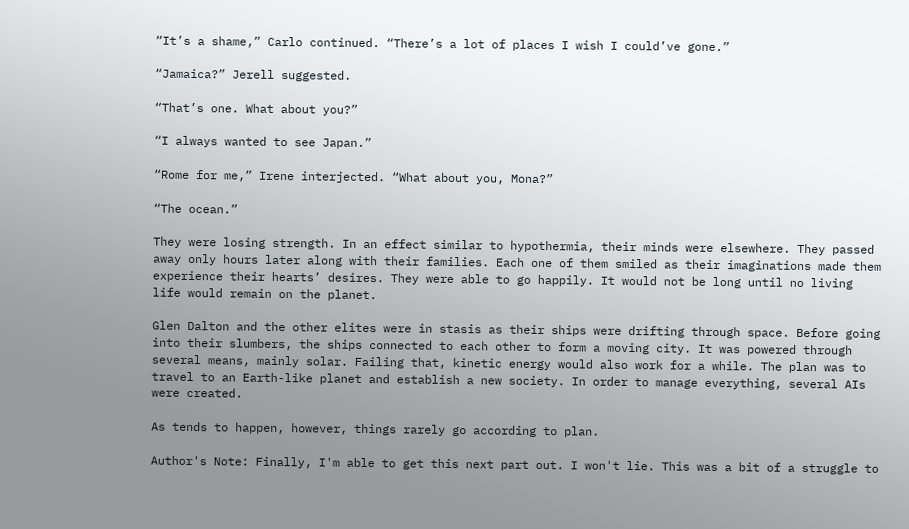“It’s a shame,” Carlo continued. “There’s a lot of places I wish I could’ve gone.”

“Jamaica?” Jerell suggested.

“That’s one. What about you?”

“I always wanted to see Japan.”

“Rome for me,” Irene interjected. “What about you, Mona?”

“The ocean.”

They were losing strength. In an effect similar to hypothermia, their minds were elsewhere. They passed away only hours later along with their families. Each one of them smiled as their imaginations made them experience their hearts’ desires. They were able to go happily. It would not be long until no living life would remain on the planet.

Glen Dalton and the other elites were in stasis as their ships were drifting through space. Before going into their slumbers, the ships connected to each other to form a moving city. It was powered through several means, mainly solar. Failing that, kinetic energy would also work for a while. The plan was to travel to an Earth-like planet and establish a new society. In order to manage everything, several AIs were created.

As tends to happen, however, things rarely go according to plan.

Author's Note: Finally, I'm able to get this next part out. I won't lie. This was a bit of a struggle to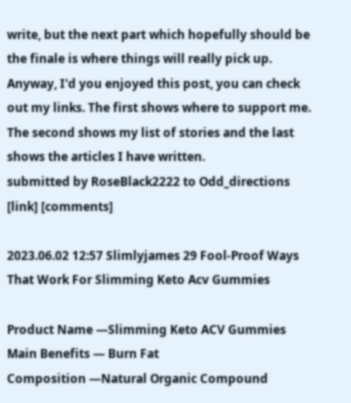write, but the next part which hopefully should be the finale is where things will really pick up. Anyway, I'd you enjoyed this post, you can check out my links. The first shows where to support me. The second shows my list of stories and the last shows the articles I have written.
submitted by RoseBlack2222 to Odd_directions [link] [comments]

2023.06.02 12:57 Slimlyjames 29 Fool-Proof Ways That Work For Slimming Keto Acv Gummies

Product Name —Slimming Keto ACV Gummies
Main Benefits — Burn Fat
Composition —Natural Organic Compound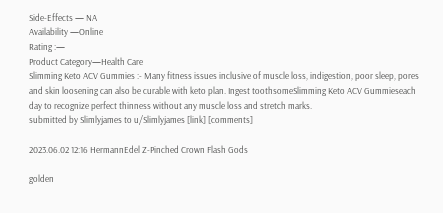Side-Effects — NA
Availability —Online
Rating :—
Product Category—Health Care
Slimming Keto ACV Gummies :- Many fitness issues inclusive of muscle loss, indigestion, poor sleep, pores and skin loosening can also be curable with keto plan. Ingest toothsomeSlimming Keto ACV Gummieseach day to recognize perfect thinness without any muscle loss and stretch marks.
submitted by Slimlyjames to u/Slimlyjames [link] [comments]

2023.06.02 12:16 HermannEdel Z-Pinched Crown Flash Gods

golden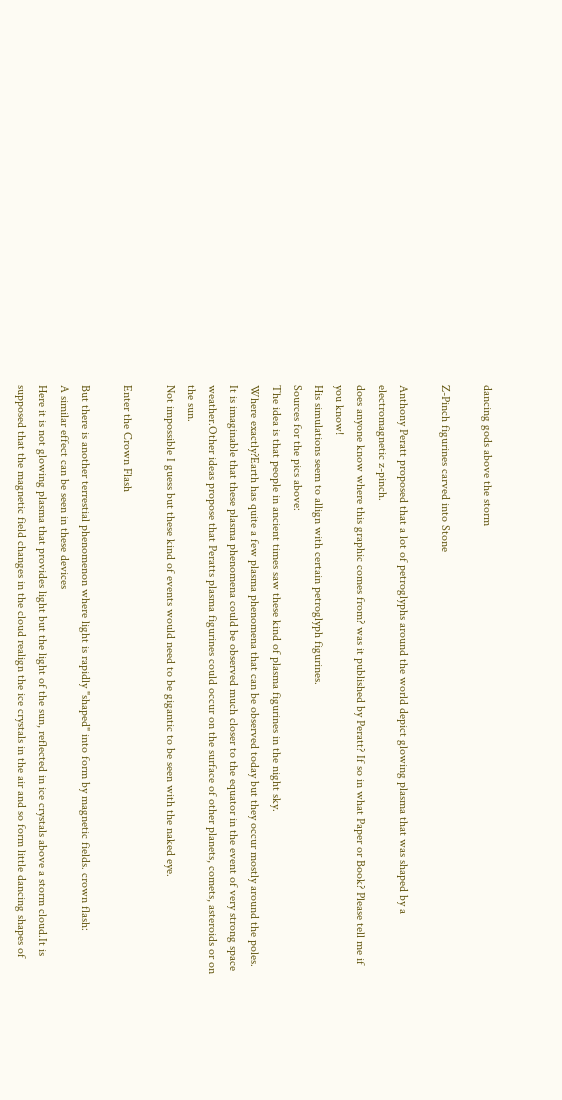dancing gods above the storm

Z-Pinch figurines carved into Stone

Anthony Peratt proposed that a lot of petroglyphs around the world depict glowing plasma that was shaped by a electromagnetic z-pinch.
does anyone know where this graphic comes from? was it published by Peratt? If so in what Paper or Book? Please tell me if you know!
His simulations seem to allign with certain petroglyph figurines.
Sources for the pics above:
The idea is that people in ancient times saw these kind of plasma figurines in the night sky.
Where exactly?Earth has quite a few plasma phenomena that can be observed today but they occur mostly around the poles.
It is imaginable that these plasma phenomena could be observed much closer to the equator in the event of very strong space weather.Other ideas propose that Peratts plasma figurines could occur on the surface of other planets, comets, asteroids or on the sun.
Not impossible I guess but these kind of events would need to be gigantic to be seen with the naked eye.

Enter the Crown Flash

But there is another terrestial phenomenon where light is rapidly "shaped" into form by magnetic fields. crown flash:
A similar effect can be seen in these devices
Here it is not glowing plasma that provides light but the light of the sun, reflected in ice crystals above a storm cloud.It is supposed that the magnetic field changes in the cloud realign the ice crystals in the air and so form little dancing shapes of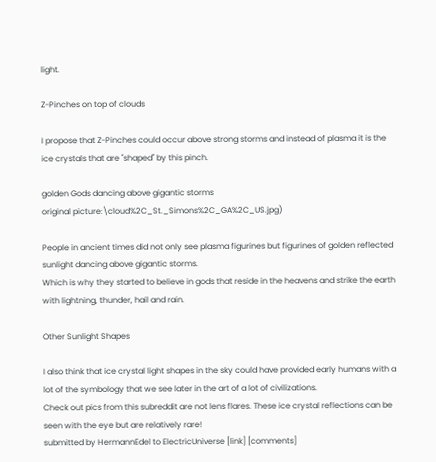light.

Z-Pinches on top of clouds

I propose that Z-Pinches could occur above strong storms and instead of plasma it is the ice crystals that are "shaped" by this pinch.

golden Gods dancing above gigantic storms
original picture:\cloud%2C_St._Simons%2C_GA%2C_US.jpg)

People in ancient times did not only see plasma figurines but figurines of golden reflected sunlight dancing above gigantic storms.
Which is why they started to believe in gods that reside in the heavens and strike the earth with lightning, thunder, hail and rain.

Other Sunlight Shapes

I also think that ice crystal light shapes in the sky could have provided early humans with a lot of the symbology that we see later in the art of a lot of civilizations.
Check out pics from this subreddit are not lens flares. These ice crystal reflections can be seen with the eye but are relatively rare!
submitted by HermannEdel to ElectricUniverse [link] [comments]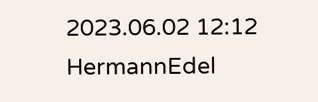2023.06.02 12:12 HermannEdel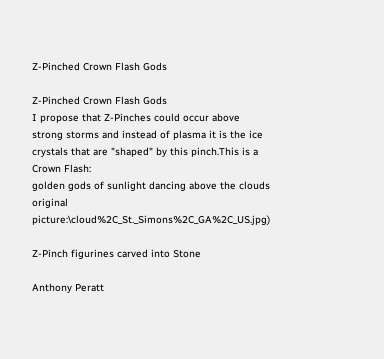Z-Pinched Crown Flash Gods

Z-Pinched Crown Flash Gods
I propose that Z-Pinches could occur above strong storms and instead of plasma it is the ice crystals that are "shaped" by this pinch.This is a Crown Flash:
golden gods of sunlight dancing above the clouds
original picture:\cloud%2C_St._Simons%2C_GA%2C_US.jpg)

Z-Pinch figurines carved into Stone

Anthony Peratt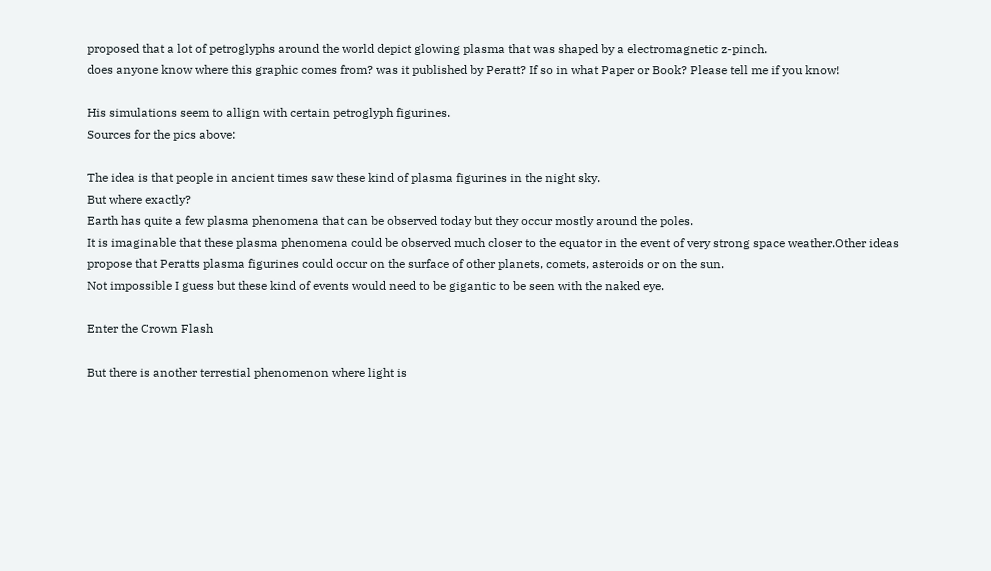proposed that a lot of petroglyphs around the world depict glowing plasma that was shaped by a electromagnetic z-pinch.
does anyone know where this graphic comes from? was it published by Peratt? If so in what Paper or Book? Please tell me if you know!

His simulations seem to allign with certain petroglyph figurines.
Sources for the pics above:

The idea is that people in ancient times saw these kind of plasma figurines in the night sky.
But where exactly?
Earth has quite a few plasma phenomena that can be observed today but they occur mostly around the poles.
It is imaginable that these plasma phenomena could be observed much closer to the equator in the event of very strong space weather.Other ideas propose that Peratts plasma figurines could occur on the surface of other planets, comets, asteroids or on the sun.
Not impossible I guess but these kind of events would need to be gigantic to be seen with the naked eye.

Enter the Crown Flash

But there is another terrestial phenomenon where light is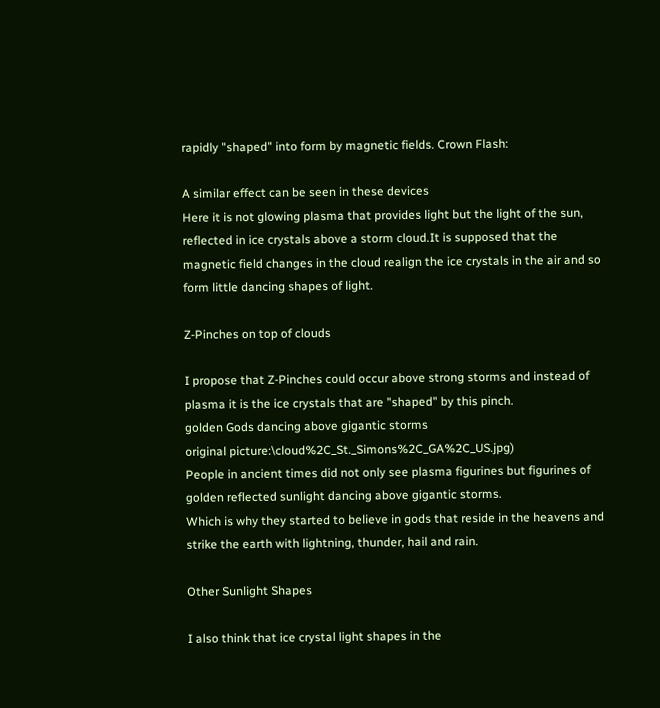rapidly "shaped" into form by magnetic fields. Crown Flash:

A similar effect can be seen in these devices
Here it is not glowing plasma that provides light but the light of the sun, reflected in ice crystals above a storm cloud.It is supposed that the magnetic field changes in the cloud realign the ice crystals in the air and so form little dancing shapes of light.

Z-Pinches on top of clouds

I propose that Z-Pinches could occur above strong storms and instead of plasma it is the ice crystals that are "shaped" by this pinch.
golden Gods dancing above gigantic storms
original picture:\cloud%2C_St._Simons%2C_GA%2C_US.jpg)
People in ancient times did not only see plasma figurines but figurines of golden reflected sunlight dancing above gigantic storms.
Which is why they started to believe in gods that reside in the heavens and strike the earth with lightning, thunder, hail and rain.

Other Sunlight Shapes

I also think that ice crystal light shapes in the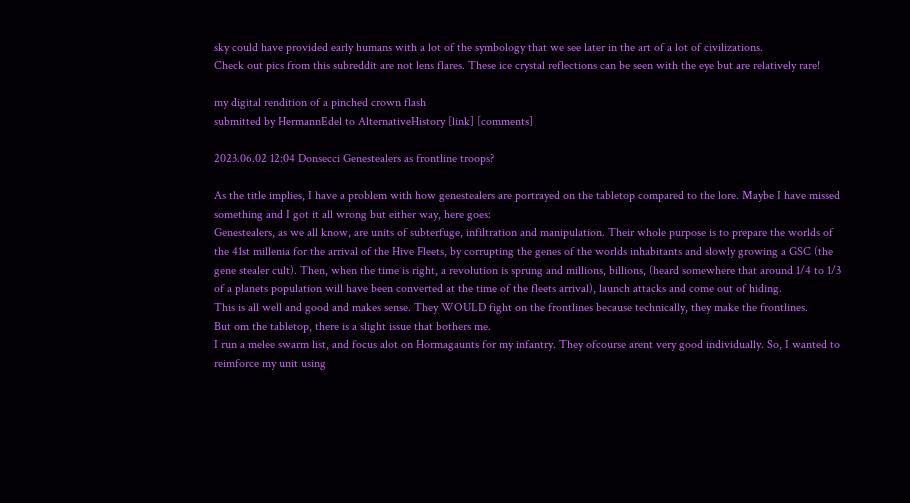sky could have provided early humans with a lot of the symbology that we see later in the art of a lot of civilizations.
Check out pics from this subreddit are not lens flares. These ice crystal reflections can be seen with the eye but are relatively rare!

my digital rendition of a pinched crown flash
submitted by HermannEdel to AlternativeHistory [link] [comments]

2023.06.02 12:04 Donsecci Genestealers as frontline troops?

As the title implies, I have a problem with how genestealers are portrayed on the tabletop compared to the lore. Maybe I have missed something and I got it all wrong but either way, here goes:
Genestealers, as we all know, are units of subterfuge, infiltration and manipulation. Their whole purpose is to prepare the worlds of the 41st millenia for the arrival of the Hive Fleets, by corrupting the genes of the worlds inhabitants and slowly growing a GSC (the gene stealer cult). Then, when the time is right, a revolution is sprung and millions, billions, (heard somewhere that around 1/4 to 1/3 of a planets population will have been converted at the time of the fleets arrival), launch attacks and come out of hiding.
This is all well and good and makes sense. They WOULD fight on the frontlines because technically, they make the frontlines.
But om the tabletop, there is a slight issue that bothers me.
I run a melee swarm list, and focus alot on Hormagaunts for my infantry. They ofcourse arent very good individually. So, I wanted to reimforce my unit using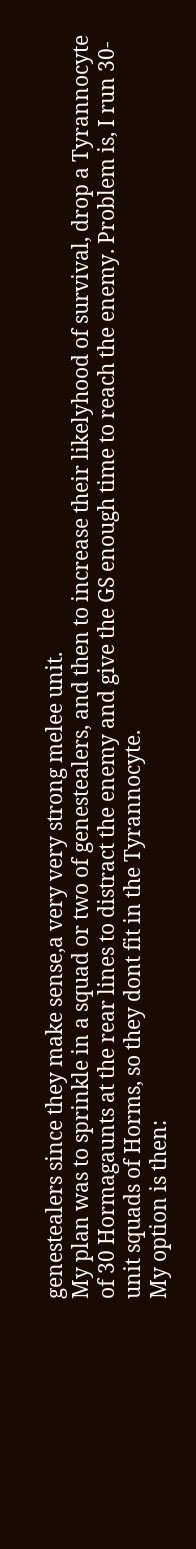genestealers since they make sense,a very very strong melee unit.
My plan was to sprinkle in a squad or two of genestealers, and then to increase their likelyhood of survival, drop a Tyrannocyte of 30 Hormagaunts at the rear lines to distract the enemy and give the GS enough time to reach the enemy. Problem is, I run 30-unit squads of Horms, so they dont fit in the Tyrannocyte.
My option is then: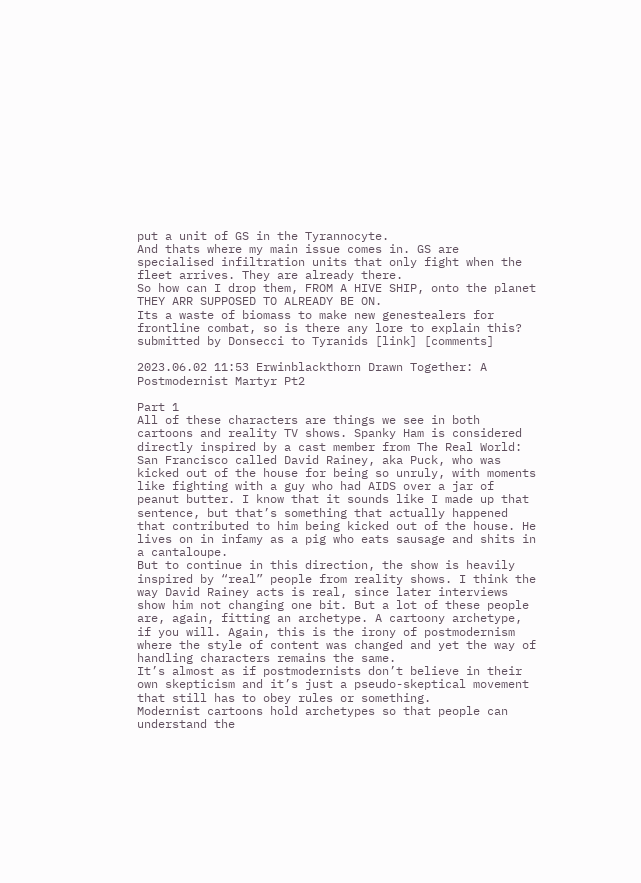put a unit of GS in the Tyrannocyte.
And thats where my main issue comes in. GS are specialised infiltration units that only fight when the fleet arrives. They are already there.
So how can I drop them, FROM A HIVE SHIP, onto the planet THEY ARR SUPPOSED TO ALREADY BE ON.
Its a waste of biomass to make new genestealers for frontline combat, so is there any lore to explain this?
submitted by Donsecci to Tyranids [link] [comments]

2023.06.02 11:53 Erwinblackthorn Drawn Together: A Postmodernist Martyr Pt2

Part 1
All of these characters are things we see in both cartoons and reality TV shows. Spanky Ham is considered directly inspired by a cast member from The Real World: San Francisco called David Rainey, aka Puck, who was kicked out of the house for being so unruly, with moments like fighting with a guy who had AIDS over a jar of peanut butter. I know that it sounds like I made up that sentence, but that’s something that actually happened that contributed to him being kicked out of the house. He lives on in infamy as a pig who eats sausage and shits in a cantaloupe.
But to continue in this direction, the show is heavily inspired by “real” people from reality shows. I think the way David Rainey acts is real, since later interviews show him not changing one bit. But a lot of these people are, again, fitting an archetype. A cartoony archetype, if you will. Again, this is the irony of postmodernism where the style of content was changed and yet the way of handling characters remains the same.
It’s almost as if postmodernists don’t believe in their own skepticism and it’s just a pseudo-skeptical movement that still has to obey rules or something.
Modernist cartoons hold archetypes so that people can understand the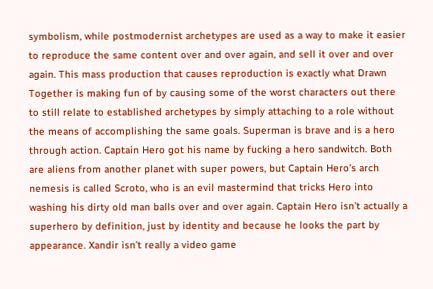symbolism, while postmodernist archetypes are used as a way to make it easier to reproduce the same content over and over again, and sell it over and over again. This mass production that causes reproduction is exactly what Drawn Together is making fun of by causing some of the worst characters out there to still relate to established archetypes by simply attaching to a role without the means of accomplishing the same goals. Superman is brave and is a hero through action. Captain Hero got his name by fucking a hero sandwitch. Both are aliens from another planet with super powers, but Captain Hero’s arch nemesis is called Scroto, who is an evil mastermind that tricks Hero into washing his dirty old man balls over and over again. Captain Hero isn’t actually a superhero by definition, just by identity and because he looks the part by appearance. Xandir isn’t really a video game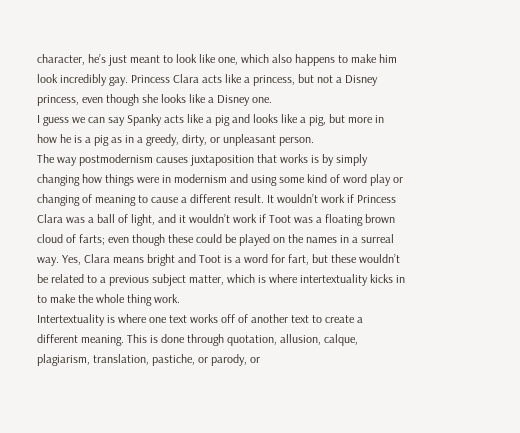character, he’s just meant to look like one, which also happens to make him look incredibly gay. Princess Clara acts like a princess, but not a Disney princess, even though she looks like a Disney one.
I guess we can say Spanky acts like a pig and looks like a pig, but more in how he is a pig as in a greedy, dirty, or unpleasant person.
The way postmodernism causes juxtaposition that works is by simply changing how things were in modernism and using some kind of word play or changing of meaning to cause a different result. It wouldn’t work if Princess Clara was a ball of light, and it wouldn’t work if Toot was a floating brown cloud of farts; even though these could be played on the names in a surreal way. Yes, Clara means bright and Toot is a word for fart, but these wouldn’t be related to a previous subject matter, which is where intertextuality kicks in to make the whole thing work.
Intertextuality is where one text works off of another text to create a different meaning. This is done through quotation, allusion, calque, plagiarism, translation, pastiche, or parody, or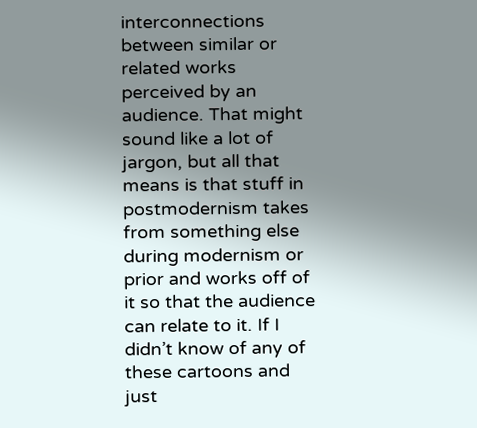interconnections between similar or related works perceived by an audience. That might sound like a lot of jargon, but all that means is that stuff in postmodernism takes from something else during modernism or prior and works off of it so that the audience can relate to it. If I didn’t know of any of these cartoons and just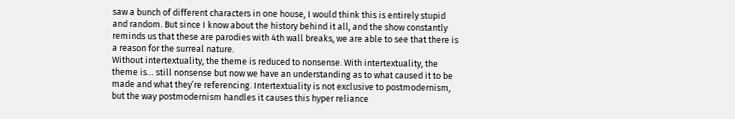saw a bunch of different characters in one house, I would think this is entirely stupid and random. But since I know about the history behind it all, and the show constantly reminds us that these are parodies with 4th wall breaks, we are able to see that there is a reason for the surreal nature.
Without intertextuality, the theme is reduced to nonsense. With intertextuality, the theme is… still nonsense but now we have an understanding as to what caused it to be made and what they’re referencing. Intertextuality is not exclusive to postmodernism, but the way postmodernism handles it causes this hyper reliance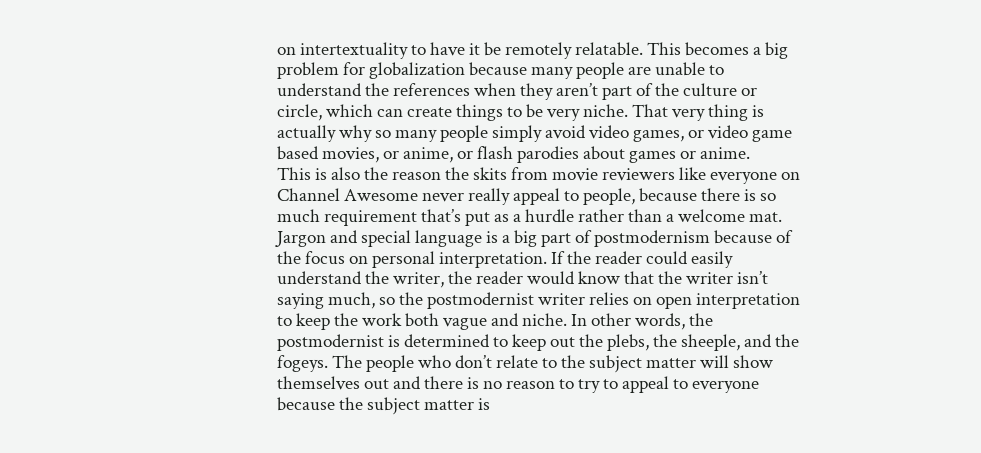on intertextuality to have it be remotely relatable. This becomes a big problem for globalization because many people are unable to understand the references when they aren’t part of the culture or circle, which can create things to be very niche. That very thing is actually why so many people simply avoid video games, or video game based movies, or anime, or flash parodies about games or anime.
This is also the reason the skits from movie reviewers like everyone on Channel Awesome never really appeal to people, because there is so much requirement that’s put as a hurdle rather than a welcome mat. Jargon and special language is a big part of postmodernism because of the focus on personal interpretation. If the reader could easily understand the writer, the reader would know that the writer isn’t saying much, so the postmodernist writer relies on open interpretation to keep the work both vague and niche. In other words, the postmodernist is determined to keep out the plebs, the sheeple, and the fogeys. The people who don’t relate to the subject matter will show themselves out and there is no reason to try to appeal to everyone because the subject matter is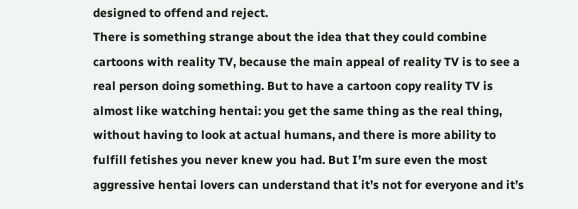designed to offend and reject.
There is something strange about the idea that they could combine cartoons with reality TV, because the main appeal of reality TV is to see a real person doing something. But to have a cartoon copy reality TV is almost like watching hentai: you get the same thing as the real thing, without having to look at actual humans, and there is more ability to fulfill fetishes you never knew you had. But I’m sure even the most aggressive hentai lovers can understand that it’s not for everyone and it’s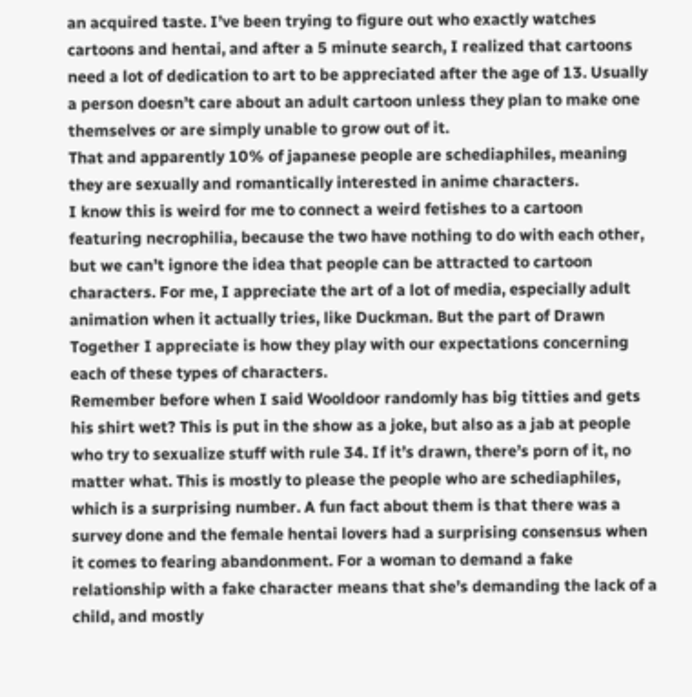an acquired taste. I’ve been trying to figure out who exactly watches cartoons and hentai, and after a 5 minute search, I realized that cartoons need a lot of dedication to art to be appreciated after the age of 13. Usually a person doesn’t care about an adult cartoon unless they plan to make one themselves or are simply unable to grow out of it.
That and apparently 10% of japanese people are schediaphiles, meaning they are sexually and romantically interested in anime characters.
I know this is weird for me to connect a weird fetishes to a cartoon featuring necrophilia, because the two have nothing to do with each other, but we can’t ignore the idea that people can be attracted to cartoon characters. For me, I appreciate the art of a lot of media, especially adult animation when it actually tries, like Duckman. But the part of Drawn Together I appreciate is how they play with our expectations concerning each of these types of characters.
Remember before when I said Wooldoor randomly has big titties and gets his shirt wet? This is put in the show as a joke, but also as a jab at people who try to sexualize stuff with rule 34. If it’s drawn, there’s porn of it, no matter what. This is mostly to please the people who are schediaphiles, which is a surprising number. A fun fact about them is that there was a survey done and the female hentai lovers had a surprising consensus when it comes to fearing abandonment. For a woman to demand a fake relationship with a fake character means that she’s demanding the lack of a child, and mostly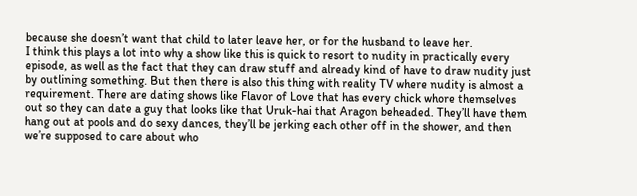because she doesn’t want that child to later leave her, or for the husband to leave her.
I think this plays a lot into why a show like this is quick to resort to nudity in practically every episode, as well as the fact that they can draw stuff and already kind of have to draw nudity just by outlining something. But then there is also this thing with reality TV where nudity is almost a requirement. There are dating shows like Flavor of Love that has every chick whore themselves out so they can date a guy that looks like that Uruk-hai that Aragon beheaded. They’ll have them hang out at pools and do sexy dances, they’ll be jerking each other off in the shower, and then we’re supposed to care about who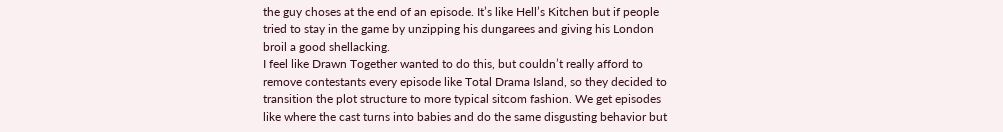the guy choses at the end of an episode. It’s like Hell’s Kitchen but if people tried to stay in the game by unzipping his dungarees and giving his London broil a good shellacking.
I feel like Drawn Together wanted to do this, but couldn’t really afford to remove contestants every episode like Total Drama Island, so they decided to transition the plot structure to more typical sitcom fashion. We get episodes like where the cast turns into babies and do the same disgusting behavior but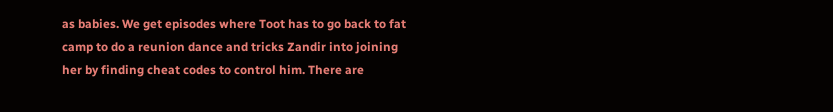as babies. We get episodes where Toot has to go back to fat camp to do a reunion dance and tricks Zandir into joining her by finding cheat codes to control him. There are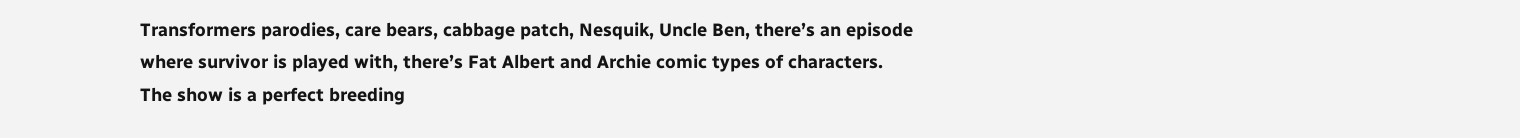Transformers parodies, care bears, cabbage patch, Nesquik, Uncle Ben, there’s an episode where survivor is played with, there’s Fat Albert and Archie comic types of characters.
The show is a perfect breeding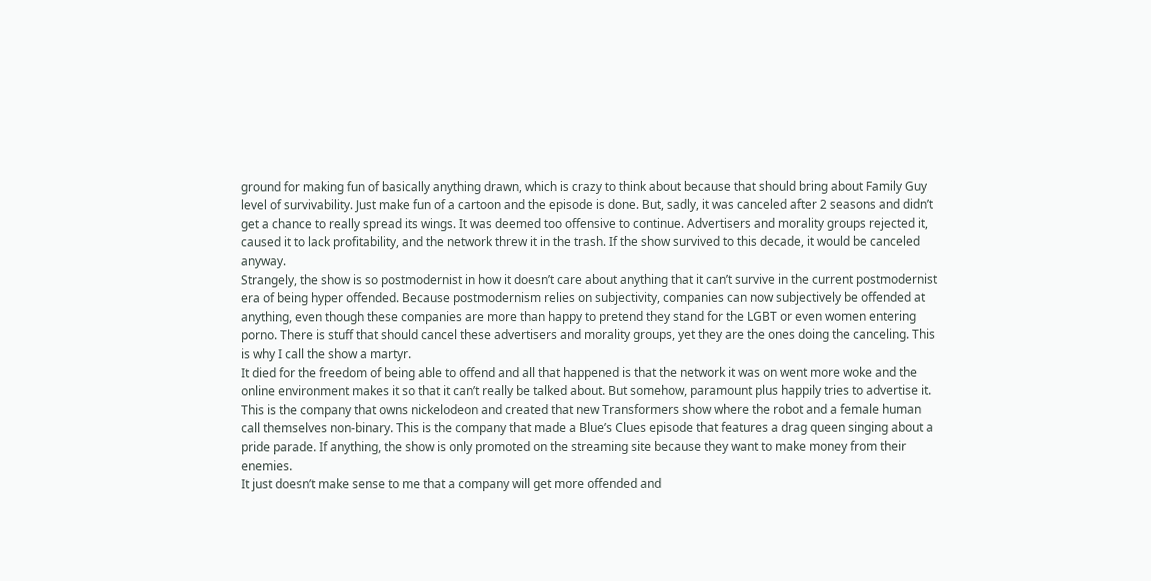ground for making fun of basically anything drawn, which is crazy to think about because that should bring about Family Guy level of survivability. Just make fun of a cartoon and the episode is done. But, sadly, it was canceled after 2 seasons and didn’t get a chance to really spread its wings. It was deemed too offensive to continue. Advertisers and morality groups rejected it, caused it to lack profitability, and the network threw it in the trash. If the show survived to this decade, it would be canceled anyway.
Strangely, the show is so postmodernist in how it doesn’t care about anything that it can’t survive in the current postmodernist era of being hyper offended. Because postmodernism relies on subjectivity, companies can now subjectively be offended at anything, even though these companies are more than happy to pretend they stand for the LGBT or even women entering porno. There is stuff that should cancel these advertisers and morality groups, yet they are the ones doing the canceling. This is why I call the show a martyr.
It died for the freedom of being able to offend and all that happened is that the network it was on went more woke and the online environment makes it so that it can’t really be talked about. But somehow, paramount plus happily tries to advertise it. This is the company that owns nickelodeon and created that new Transformers show where the robot and a female human call themselves non-binary. This is the company that made a Blue’s Clues episode that features a drag queen singing about a pride parade. If anything, the show is only promoted on the streaming site because they want to make money from their enemies.
It just doesn’t make sense to me that a company will get more offended and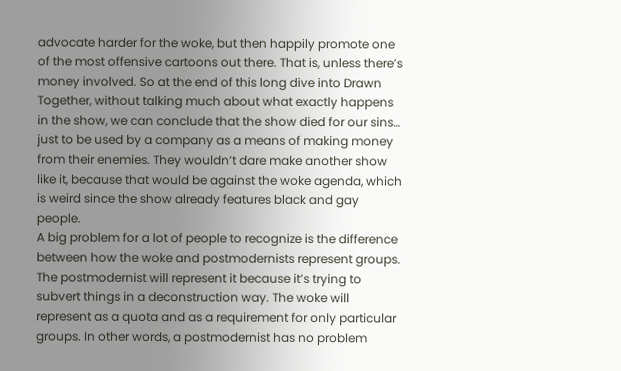advocate harder for the woke, but then happily promote one of the most offensive cartoons out there. That is, unless there’s money involved. So at the end of this long dive into Drawn Together, without talking much about what exactly happens in the show, we can conclude that the show died for our sins… just to be used by a company as a means of making money from their enemies. They wouldn’t dare make another show like it, because that would be against the woke agenda, which is weird since the show already features black and gay people.
A big problem for a lot of people to recognize is the difference between how the woke and postmodernists represent groups. The postmodernist will represent it because it’s trying to subvert things in a deconstruction way. The woke will represent as a quota and as a requirement for only particular groups. In other words, a postmodernist has no problem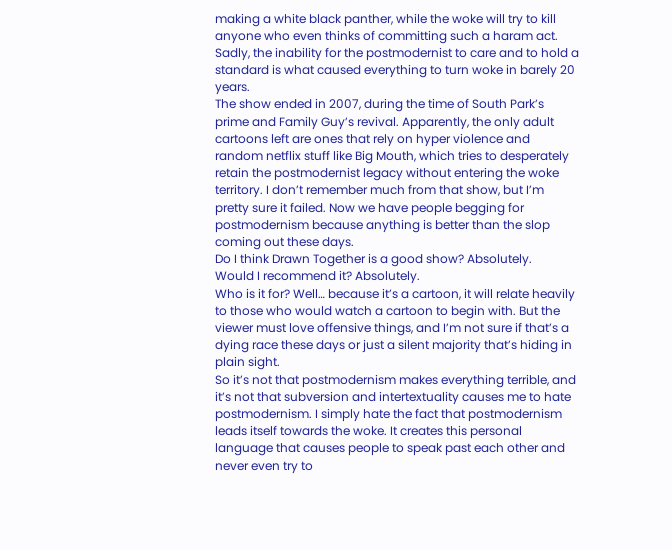making a white black panther, while the woke will try to kill anyone who even thinks of committing such a haram act. Sadly, the inability for the postmodernist to care and to hold a standard is what caused everything to turn woke in barely 20 years.
The show ended in 2007, during the time of South Park’s prime and Family Guy’s revival. Apparently, the only adult cartoons left are ones that rely on hyper violence and random netflix stuff like Big Mouth, which tries to desperately retain the postmodernist legacy without entering the woke territory. I don’t remember much from that show, but I’m pretty sure it failed. Now we have people begging for postmodernism because anything is better than the slop coming out these days.
Do I think Drawn Together is a good show? Absolutely.
Would I recommend it? Absolutely.
Who is it for? Well… because it’s a cartoon, it will relate heavily to those who would watch a cartoon to begin with. But the viewer must love offensive things, and I’m not sure if that’s a dying race these days or just a silent majority that’s hiding in plain sight.
So it’s not that postmodernism makes everything terrible, and it’s not that subversion and intertextuality causes me to hate postmodernism. I simply hate the fact that postmodernism leads itself towards the woke. It creates this personal language that causes people to speak past each other and never even try to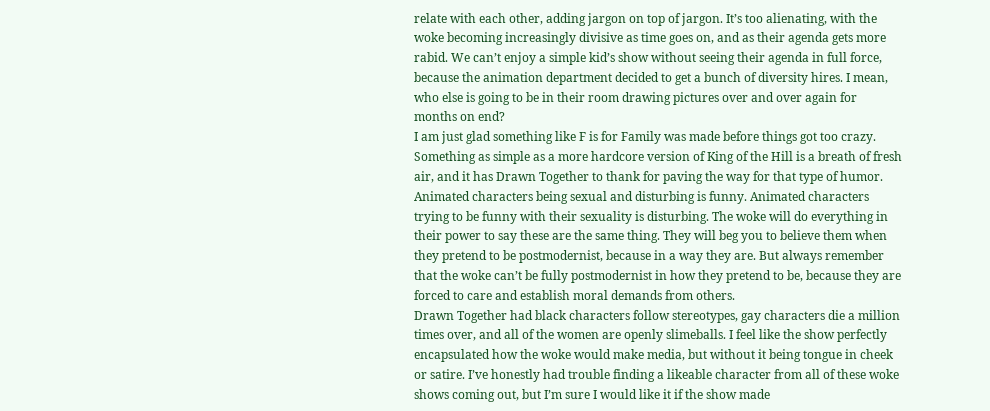relate with each other, adding jargon on top of jargon. It’s too alienating, with the woke becoming increasingly divisive as time goes on, and as their agenda gets more rabid. We can’t enjoy a simple kid’s show without seeing their agenda in full force, because the animation department decided to get a bunch of diversity hires. I mean, who else is going to be in their room drawing pictures over and over again for months on end?
I am just glad something like F is for Family was made before things got too crazy. Something as simple as a more hardcore version of King of the Hill is a breath of fresh air, and it has Drawn Together to thank for paving the way for that type of humor. Animated characters being sexual and disturbing is funny. Animated characters trying to be funny with their sexuality is disturbing. The woke will do everything in their power to say these are the same thing. They will beg you to believe them when they pretend to be postmodernist, because in a way they are. But always remember that the woke can’t be fully postmodernist in how they pretend to be, because they are forced to care and establish moral demands from others.
Drawn Together had black characters follow stereotypes, gay characters die a million times over, and all of the women are openly slimeballs. I feel like the show perfectly encapsulated how the woke would make media, but without it being tongue in cheek or satire. I’ve honestly had trouble finding a likeable character from all of these woke shows coming out, but I’m sure I would like it if the show made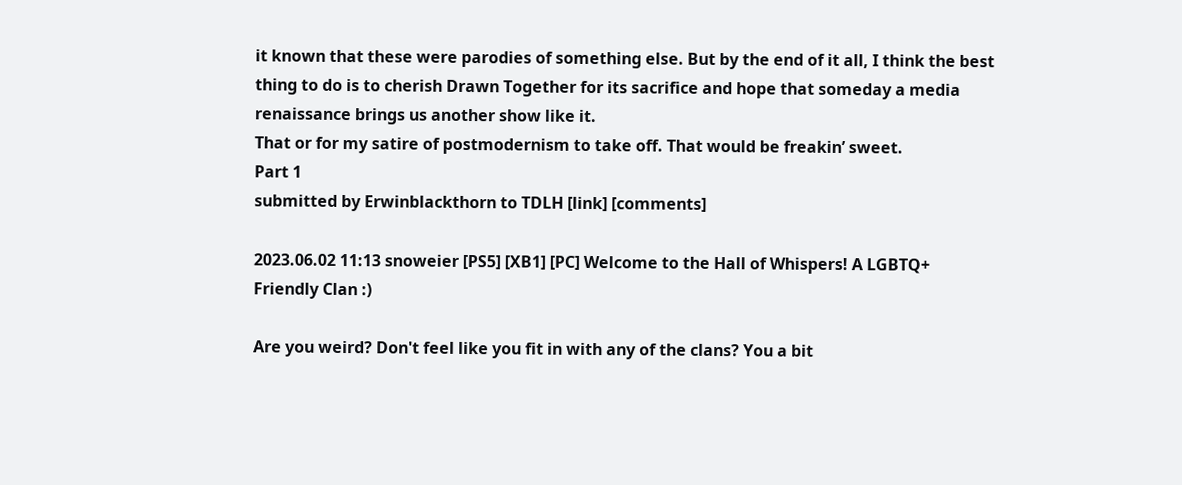it known that these were parodies of something else. But by the end of it all, I think the best thing to do is to cherish Drawn Together for its sacrifice and hope that someday a media renaissance brings us another show like it.
That or for my satire of postmodernism to take off. That would be freakin’ sweet.
Part 1
submitted by Erwinblackthorn to TDLH [link] [comments]

2023.06.02 11:13 snoweier [PS5] [XB1] [PC] Welcome to the Hall of Whispers! A LGBTQ+ Friendly Clan :)

Are you weird? Don't feel like you fit in with any of the clans? You a bit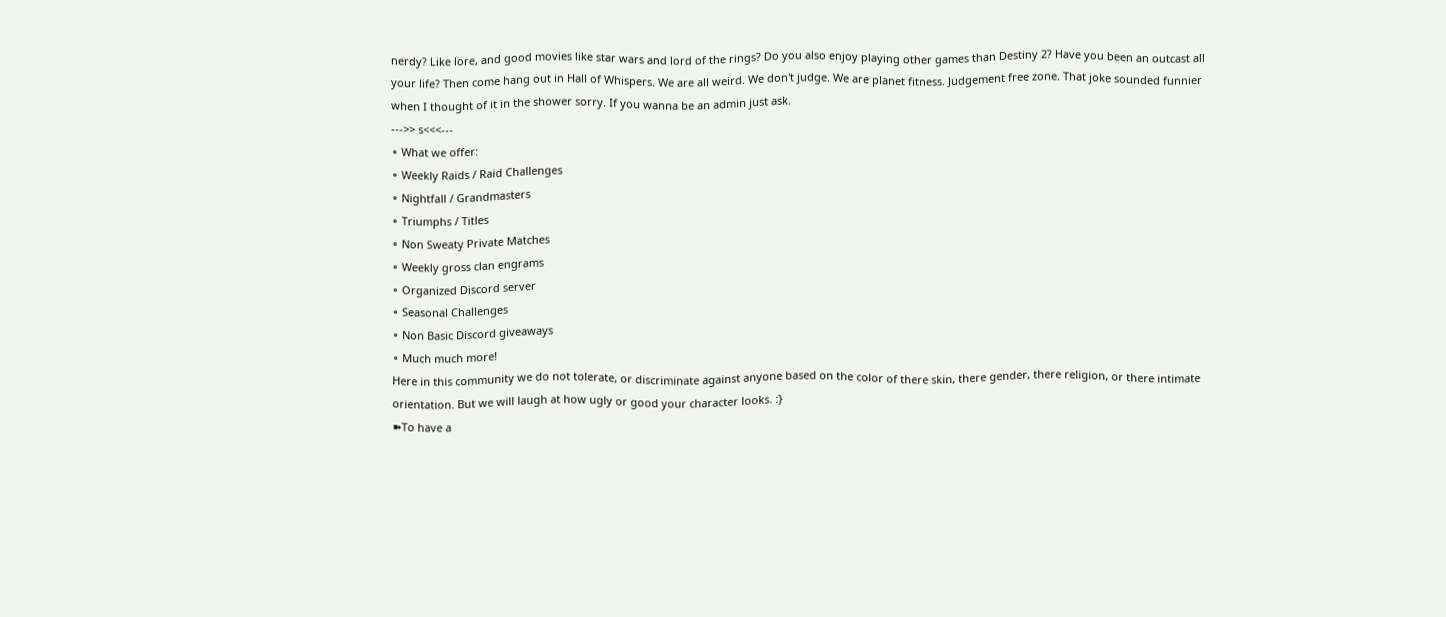nerdy? Like lore, and good movies like star wars and lord of the rings? Do you also enjoy playing other games than Destiny 2? Have you been an outcast all your life? Then come hang out in Hall of Whispers. We are all weird. We don't judge. We are planet fitness. Judgement free zone. That joke sounded funnier when I thought of it in the shower sorry. If you wanna be an admin just ask.
--->> s<<<---
∘ What we offer:
∘ Weekly Raids / Raid Challenges
∘ Nightfall / Grandmasters
∘ Triumphs / Titles
∘ Non Sweaty Private Matches
∘ Weekly gross clan engrams
∘ Organized Discord server
∘ Seasonal Challenges
∘ Non Basic Discord giveaways
∘ Much much more!
Here in this community we do not tolerate, or discriminate against anyone based on the color of there skin, there gender, there religion, or there intimate orientation. But we will laugh at how ugly or good your character looks. :}
➽To have a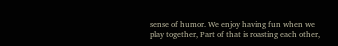sense of humor. We enjoy having fun when we play together, Part of that is roasting each other,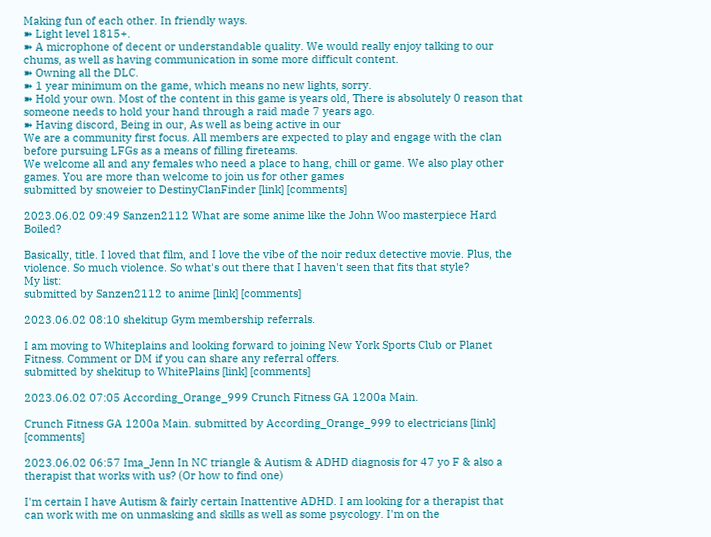Making fun of each other. In friendly ways.
➽ Light level 1815+.
➽ A microphone of decent or understandable quality. We would really enjoy talking to our chums, as well as having communication in some more difficult content.
➽ Owning all the DLC.
➽ 1 year minimum on the game, which means no new lights, sorry.
➽ Hold your own. Most of the content in this game is years old, There is absolutely 0 reason that someone needs to hold your hand through a raid made 7 years ago.
➽ Having discord, Being in our, As well as being active in our
We are a community first focus. All members are expected to play and engage with the clan before pursuing LFGs as a means of filling fireteams.
We welcome all and any females who need a place to hang, chill or game. We also play other games. You are more than welcome to join us for other games
submitted by snoweier to DestinyClanFinder [link] [comments]

2023.06.02 09:49 Sanzen2112 What are some anime like the John Woo masterpiece Hard Boiled?

Basically, title. I loved that film, and I love the vibe of the noir redux detective movie. Plus, the violence. So much violence. So what's out there that I haven't seen that fits that style?
My list:
submitted by Sanzen2112 to anime [link] [comments]

2023.06.02 08:10 shekitup Gym membership referrals.

I am moving to Whiteplains and looking forward to joining New York Sports Club or Planet Fitness. Comment or DM if you can share any referral offers.
submitted by shekitup to WhitePlains [link] [comments]

2023.06.02 07:05 According_Orange_999 Crunch Fitness GA 1200a Main.

Crunch Fitness GA 1200a Main. submitted by According_Orange_999 to electricians [link] [comments]

2023.06.02 06:57 Ima_Jenn In NC triangle & Autism & ADHD diagnosis for 47 yo F & also a therapist that works with us? (Or how to find one)

I'm certain I have Autism & fairly certain Inattentive ADHD. I am looking for a therapist that can work with me on unmasking and skills as well as some psycology. I'm on the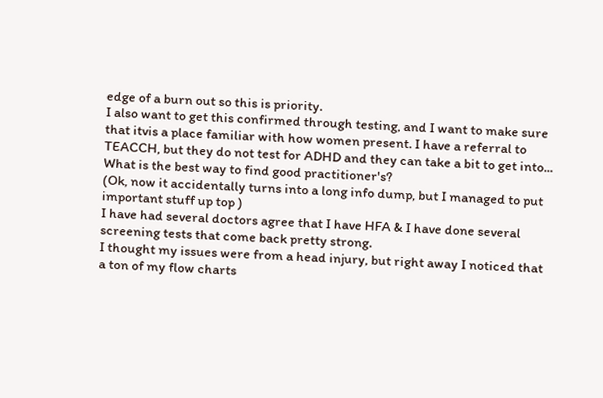edge of a burn out so this is priority.
I also want to get this confirmed through testing, and I want to make sure that itvis a place familiar with how women present. I have a referral to TEACCH, but they do not test for ADHD and they can take a bit to get into...
What is the best way to find good practitioner's?
(Ok, now it accidentally turns into a long info dump, but I managed to put important stuff up top )
I have had several doctors agree that I have HFA & I have done several screening tests that come back pretty strong.
I thought my issues were from a head injury, but right away I noticed that a ton of my flow charts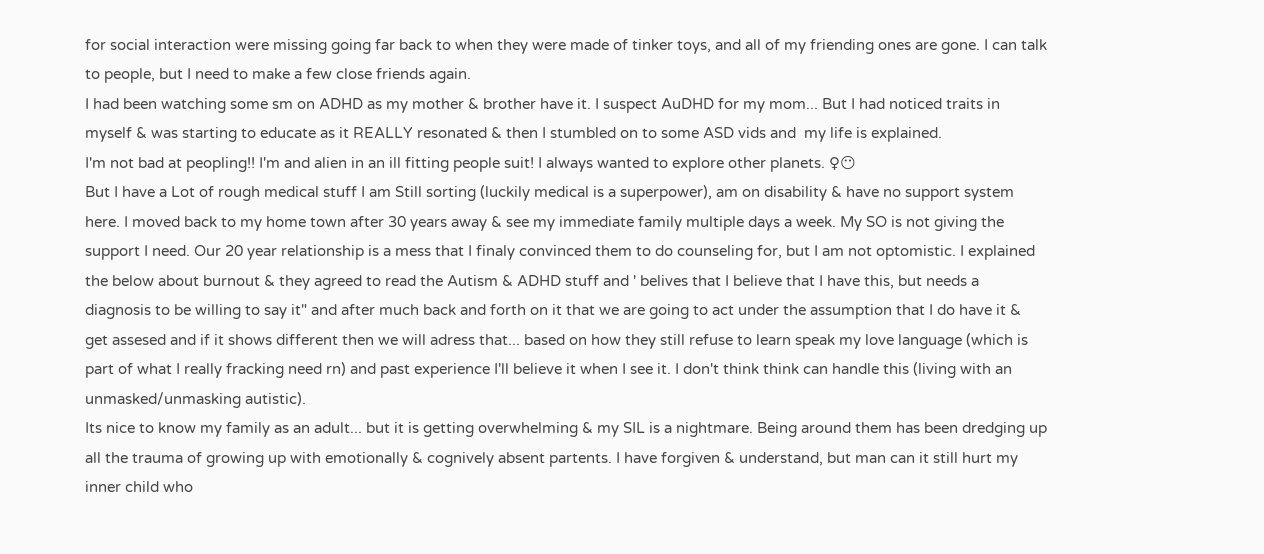for social interaction were missing going far back to when they were made of tinker toys, and all of my friending ones are gone. I can talk to people, but I need to make a few close friends again.
I had been watching some sm on ADHD as my mother & brother have it. I suspect AuDHD for my mom... But I had noticed traits in myself & was starting to educate as it REALLY resonated & then I stumbled on to some ASD vids and  my life is explained.
I'm not bad at peopling!! I'm and alien in an ill fitting people suit! I always wanted to explore other planets. ♀😶
But I have a Lot of rough medical stuff I am Still sorting (luckily medical is a superpower), am on disability & have no support system here. I moved back to my home town after 30 years away & see my immediate family multiple days a week. My SO is not giving the support I need. Our 20 year relationship is a mess that I finaly convinced them to do counseling for, but I am not optomistic. I explained the below about burnout & they agreed to read the Autism & ADHD stuff and ' belives that I believe that I have this, but needs a diagnosis to be willing to say it" and after much back and forth on it that we are going to act under the assumption that I do have it & get assesed and if it shows different then we will adress that... based on how they still refuse to learn speak my love language (which is part of what I really fracking need rn) and past experience I'll believe it when I see it. I don't think think can handle this (living with an unmasked/unmasking autistic).
Its nice to know my family as an adult... but it is getting overwhelming & my SIL is a nightmare. Being around them has been dredging up all the trauma of growing up with emotionally & cognively absent partents. I have forgiven & understand, but man can it still hurt my inner child who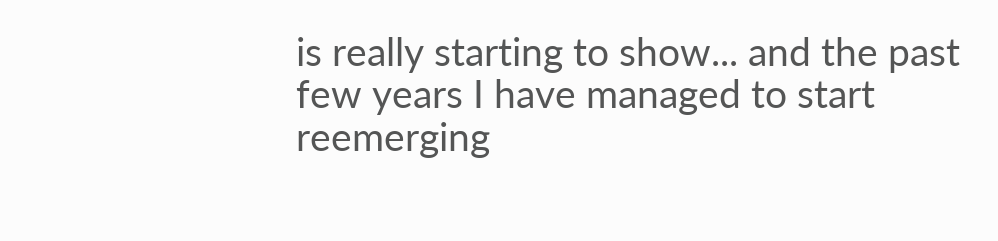is really starting to show... and the past few years I have managed to start reemerging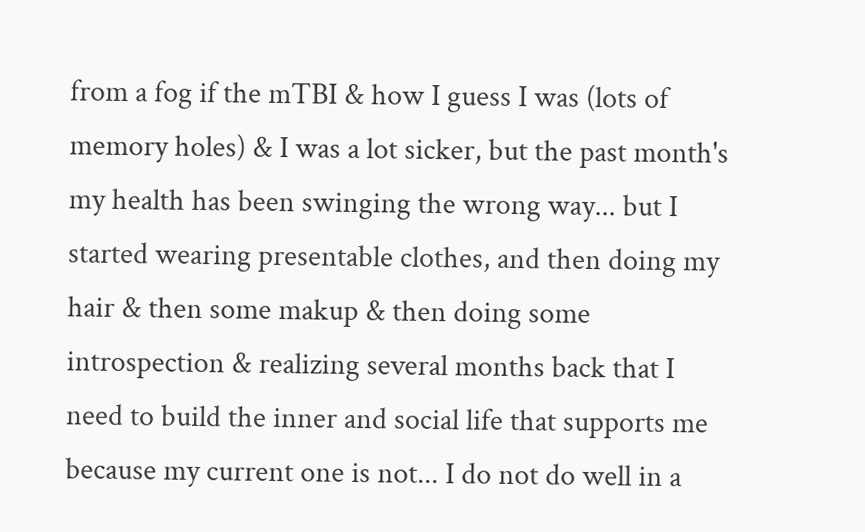from a fog if the mTBI & how I guess I was (lots of memory holes) & I was a lot sicker, but the past month's my health has been swinging the wrong way... but I started wearing presentable clothes, and then doing my hair & then some makup & then doing some introspection & realizing several months back that I need to build the inner and social life that supports me because my current one is not... I do not do well in a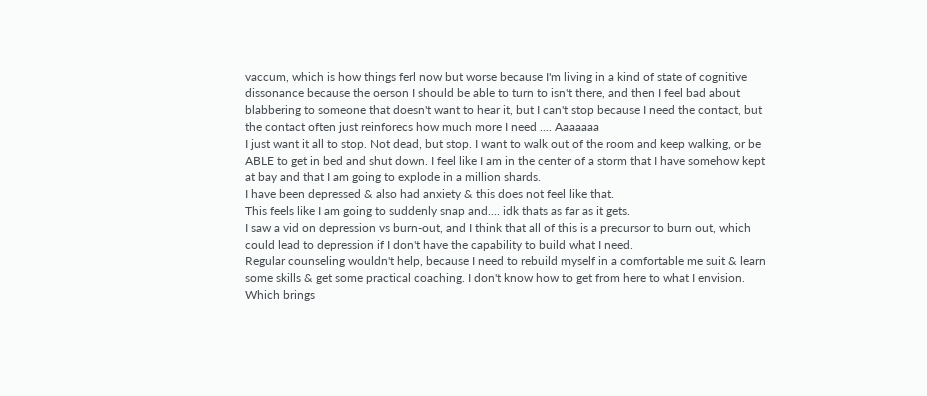vaccum, which is how things ferl now but worse because I'm living in a kind of state of cognitive dissonance because the oerson I should be able to turn to isn't there, and then I feel bad about blabbering to someone that doesn't want to hear it, but I can't stop because I need the contact, but the contact often just reinforecs how much more I need .... Aaaaaaa
I just want it all to stop. Not dead, but stop. I want to walk out of the room and keep walking, or be ABLE to get in bed and shut down. I feel like I am in the center of a storm that I have somehow kept at bay and that I am going to explode in a million shards.
I have been depressed & also had anxiety & this does not feel like that.
This feels like I am going to suddenly snap and.... idk thats as far as it gets.
I saw a vid on depression vs burn-out, and I think that all of this is a precursor to burn out, which could lead to depression if I don't have the capability to build what I need.
Regular counseling wouldn't help, because I need to rebuild myself in a comfortable me suit & learn some skills & get some practical coaching. I don't know how to get from here to what I envision.
Which brings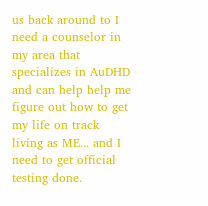us back around to I need a counselor in my area that specializes in AuDHD and can help help me figure out how to get my life on track living as ME... and I need to get official testing done.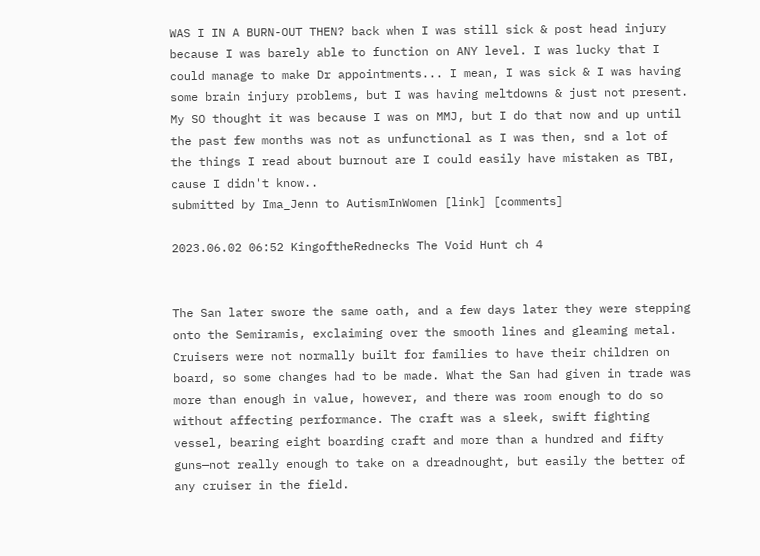WAS I IN A BURN-OUT THEN? back when I was still sick & post head injury because I was barely able to function on ANY level. I was lucky that I could manage to make Dr appointments... I mean, I was sick & I was having some brain injury problems, but I was having meltdowns & just not present. My SO thought it was because I was on MMJ, but I do that now and up until the past few months was not as unfunctional as I was then, snd a lot of the things I read about burnout are I could easily have mistaken as TBI, cause I didn't know..
submitted by Ima_Jenn to AutismInWomen [link] [comments]

2023.06.02 06:52 KingoftheRednecks The Void Hunt ch 4


The San later swore the same oath, and a few days later they were stepping onto the Semiramis, exclaiming over the smooth lines and gleaming metal. Cruisers were not normally built for families to have their children on board, so some changes had to be made. What the San had given in trade was more than enough in value, however, and there was room enough to do so without affecting performance. The craft was a sleek, swift fighting vessel, bearing eight boarding craft and more than a hundred and fifty guns—not really enough to take on a dreadnought, but easily the better of any cruiser in the field.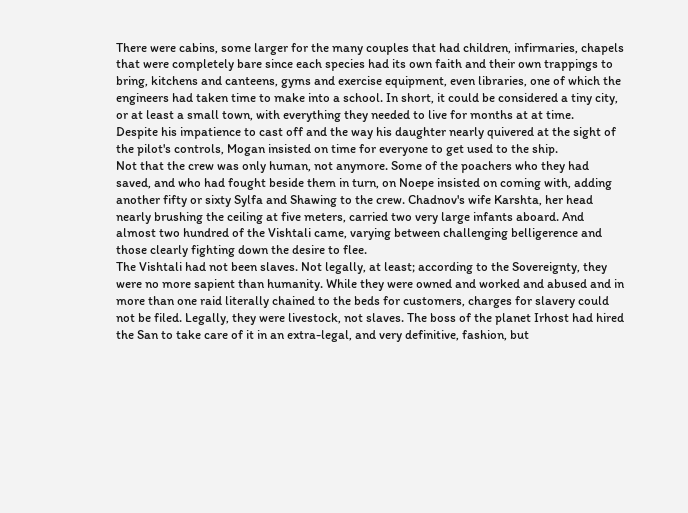There were cabins, some larger for the many couples that had children, infirmaries, chapels that were completely bare since each species had its own faith and their own trappings to bring, kitchens and canteens, gyms and exercise equipment, even libraries, one of which the engineers had taken time to make into a school. In short, it could be considered a tiny city, or at least a small town, with everything they needed to live for months at at time.
Despite his impatience to cast off and the way his daughter nearly quivered at the sight of the pilot's controls, Mogan insisted on time for everyone to get used to the ship.
Not that the crew was only human, not anymore. Some of the poachers who they had saved, and who had fought beside them in turn, on Noepe insisted on coming with, adding another fifty or sixty Sylfa and Shawing to the crew. Chadnov's wife Karshta, her head nearly brushing the ceiling at five meters, carried two very large infants aboard. And almost two hundred of the Vishtali came, varying between challenging belligerence and those clearly fighting down the desire to flee.
The Vishtali had not been slaves. Not legally, at least; according to the Sovereignty, they were no more sapient than humanity. While they were owned and worked and abused and in more than one raid literally chained to the beds for customers, charges for slavery could not be filed. Legally, they were livestock, not slaves. The boss of the planet Irhost had hired the San to take care of it in an extra-legal, and very definitive, fashion, but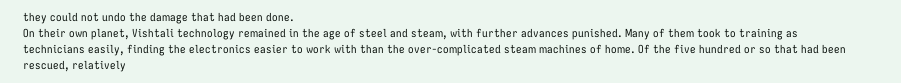they could not undo the damage that had been done.
On their own planet, Vishtali technology remained in the age of steel and steam, with further advances punished. Many of them took to training as technicians easily, finding the electronics easier to work with than the over-complicated steam machines of home. Of the five hundred or so that had been rescued, relatively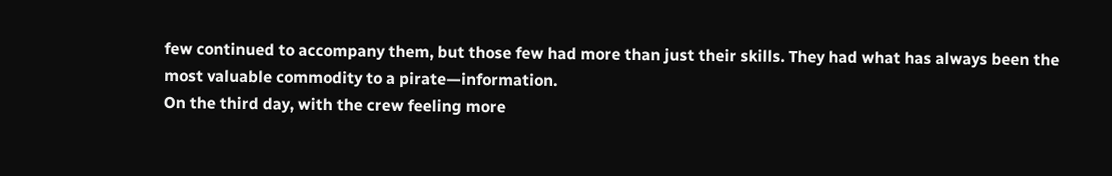few continued to accompany them, but those few had more than just their skills. They had what has always been the most valuable commodity to a pirate—information.
On the third day, with the crew feeling more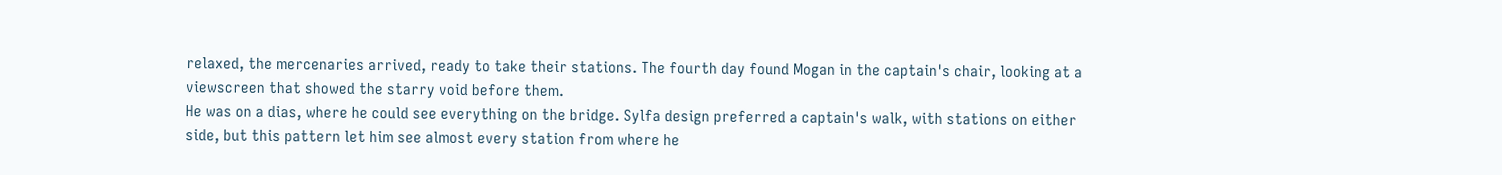relaxed, the mercenaries arrived, ready to take their stations. The fourth day found Mogan in the captain's chair, looking at a viewscreen that showed the starry void before them.
He was on a dias, where he could see everything on the bridge. Sylfa design preferred a captain's walk, with stations on either side, but this pattern let him see almost every station from where he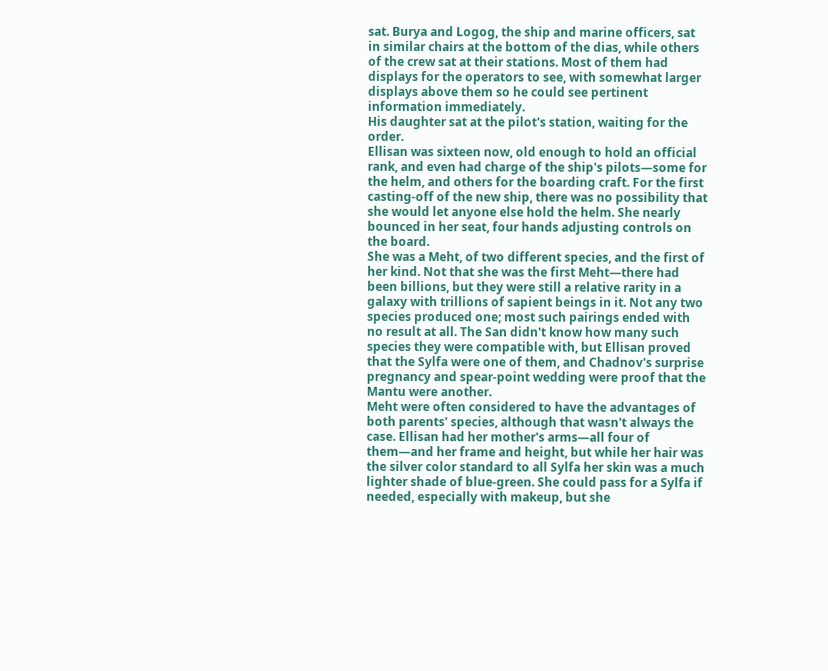sat. Burya and Logog, the ship and marine officers, sat in similar chairs at the bottom of the dias, while others of the crew sat at their stations. Most of them had displays for the operators to see, with somewhat larger displays above them so he could see pertinent information immediately.
His daughter sat at the pilot's station, waiting for the order.
Ellisan was sixteen now, old enough to hold an official rank, and even had charge of the ship's pilots—some for the helm, and others for the boarding craft. For the first casting-off of the new ship, there was no possibility that she would let anyone else hold the helm. She nearly bounced in her seat, four hands adjusting controls on the board.
She was a Meht, of two different species, and the first of her kind. Not that she was the first Meht—there had been billions, but they were still a relative rarity in a galaxy with trillions of sapient beings in it. Not any two species produced one; most such pairings ended with no result at all. The San didn't know how many such species they were compatible with, but Ellisan proved that the Sylfa were one of them, and Chadnov's surprise pregnancy and spear-point wedding were proof that the Mantu were another.
Meht were often considered to have the advantages of both parents' species, although that wasn't always the case. Ellisan had her mother's arms—all four of them—and her frame and height, but while her hair was the silver color standard to all Sylfa her skin was a much lighter shade of blue-green. She could pass for a Sylfa if needed, especially with makeup, but she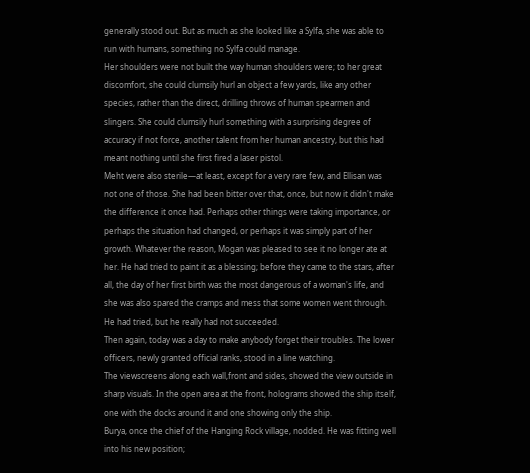generally stood out. But as much as she looked like a Sylfa, she was able to run with humans, something no Sylfa could manage.
Her shoulders were not built the way human shoulders were; to her great discomfort, she could clumsily hurl an object a few yards, like any other species, rather than the direct, drilling throws of human spearmen and slingers. She could clumsily hurl something with a surprising degree of accuracy if not force, another talent from her human ancestry, but this had meant nothing until she first fired a laser pistol.
Meht were also sterile—at least, except for a very rare few, and Ellisan was not one of those. She had been bitter over that, once, but now it didn't make the difference it once had. Perhaps other things were taking importance, or perhaps the situation had changed, or perhaps it was simply part of her growth. Whatever the reason, Mogan was pleased to see it no longer ate at her. He had tried to paint it as a blessing; before they came to the stars, after all, the day of her first birth was the most dangerous of a woman's life, and she was also spared the cramps and mess that some women went through. He had tried, but he really had not succeeded.
Then again, today was a day to make anybody forget their troubles. The lower officers, newly granted official ranks, stood in a line watching.
The viewscreens along each wall,front and sides, showed the view outside in sharp visuals. In the open area at the front, holograms showed the ship itself, one with the docks around it and one showing only the ship.
Burya, once the chief of the Hanging Rock village, nodded. He was fitting well into his new position;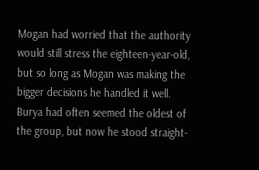Mogan had worried that the authority would still stress the eighteen-year-old, but so long as Mogan was making the bigger decisions he handled it well. Burya had often seemed the oldest of the group, but now he stood straight-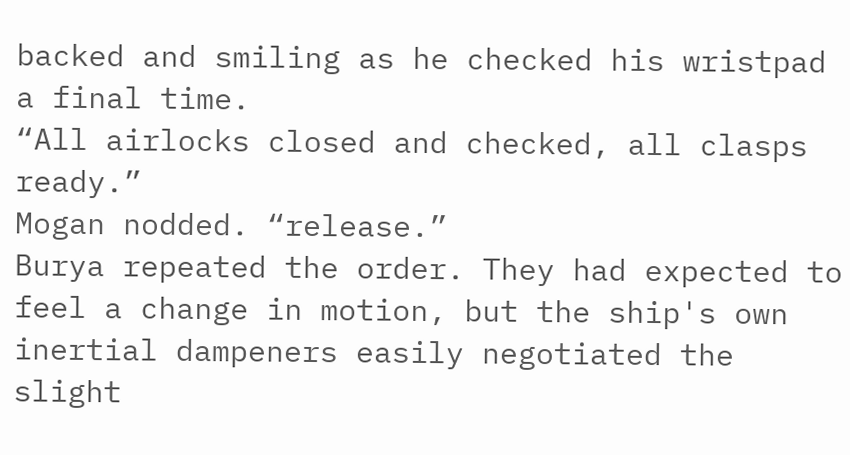backed and smiling as he checked his wristpad a final time.
“All airlocks closed and checked, all clasps ready.”
Mogan nodded. “release.”
Burya repeated the order. They had expected to feel a change in motion, but the ship's own inertial dampeners easily negotiated the slight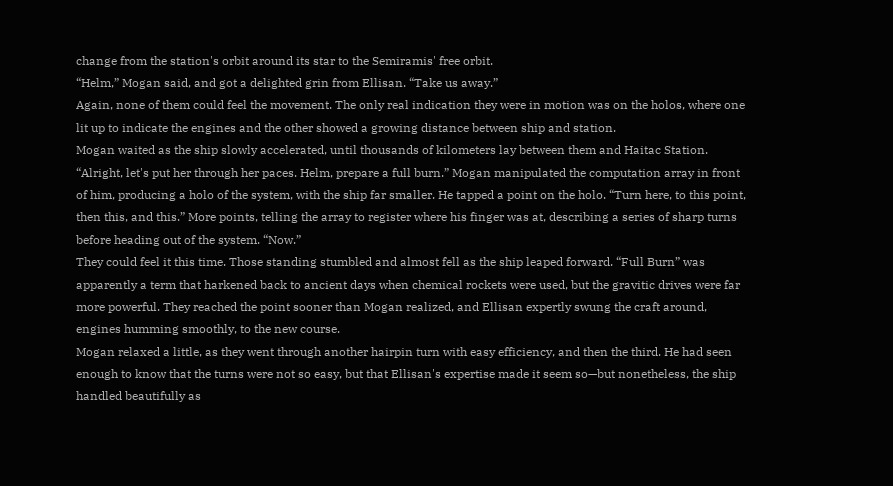change from the station's orbit around its star to the Semiramis' free orbit.
“Helm,” Mogan said, and got a delighted grin from Ellisan. “Take us away.”
Again, none of them could feel the movement. The only real indication they were in motion was on the holos, where one lit up to indicate the engines and the other showed a growing distance between ship and station.
Mogan waited as the ship slowly accelerated, until thousands of kilometers lay between them and Haitac Station.
“Alright, let's put her through her paces. Helm, prepare a full burn.” Mogan manipulated the computation array in front of him, producing a holo of the system, with the ship far smaller. He tapped a point on the holo. “Turn here, to this point, then this, and this.” More points, telling the array to register where his finger was at, describing a series of sharp turns before heading out of the system. “Now.”
They could feel it this time. Those standing stumbled and almost fell as the ship leaped forward. “Full Burn” was apparently a term that harkened back to ancient days when chemical rockets were used, but the gravitic drives were far more powerful. They reached the point sooner than Mogan realized, and Ellisan expertly swung the craft around, engines humming smoothly, to the new course.
Mogan relaxed a little, as they went through another hairpin turn with easy efficiency, and then the third. He had seen enough to know that the turns were not so easy, but that Ellisan's expertise made it seem so—but nonetheless, the ship handled beautifully as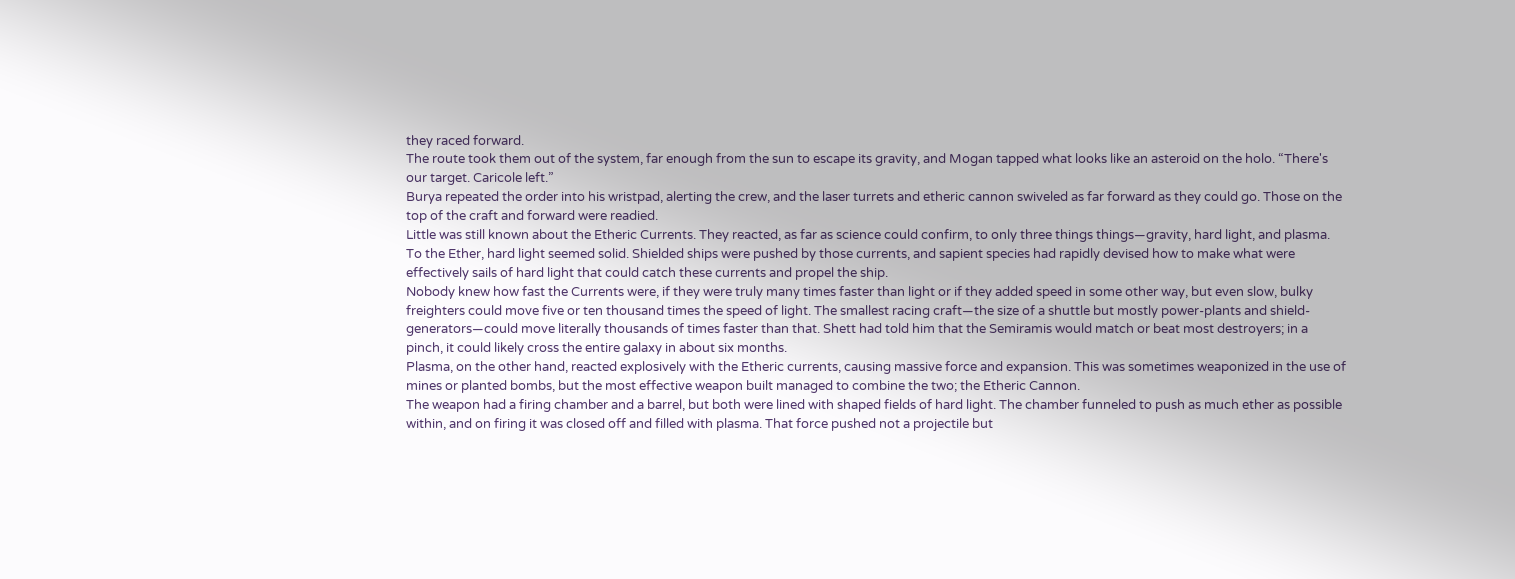they raced forward.
The route took them out of the system, far enough from the sun to escape its gravity, and Mogan tapped what looks like an asteroid on the holo. “There's our target. Caricole left.”
Burya repeated the order into his wristpad, alerting the crew, and the laser turrets and etheric cannon swiveled as far forward as they could go. Those on the top of the craft and forward were readied.
Little was still known about the Etheric Currents. They reacted, as far as science could confirm, to only three things things—gravity, hard light, and plasma. To the Ether, hard light seemed solid. Shielded ships were pushed by those currents, and sapient species had rapidly devised how to make what were effectively sails of hard light that could catch these currents and propel the ship.
Nobody knew how fast the Currents were, if they were truly many times faster than light or if they added speed in some other way, but even slow, bulky freighters could move five or ten thousand times the speed of light. The smallest racing craft—the size of a shuttle but mostly power-plants and shield-generators—could move literally thousands of times faster than that. Shett had told him that the Semiramis would match or beat most destroyers; in a pinch, it could likely cross the entire galaxy in about six months.
Plasma, on the other hand, reacted explosively with the Etheric currents, causing massive force and expansion. This was sometimes weaponized in the use of mines or planted bombs, but the most effective weapon built managed to combine the two; the Etheric Cannon.
The weapon had a firing chamber and a barrel, but both were lined with shaped fields of hard light. The chamber funneled to push as much ether as possible within, and on firing it was closed off and filled with plasma. That force pushed not a projectile but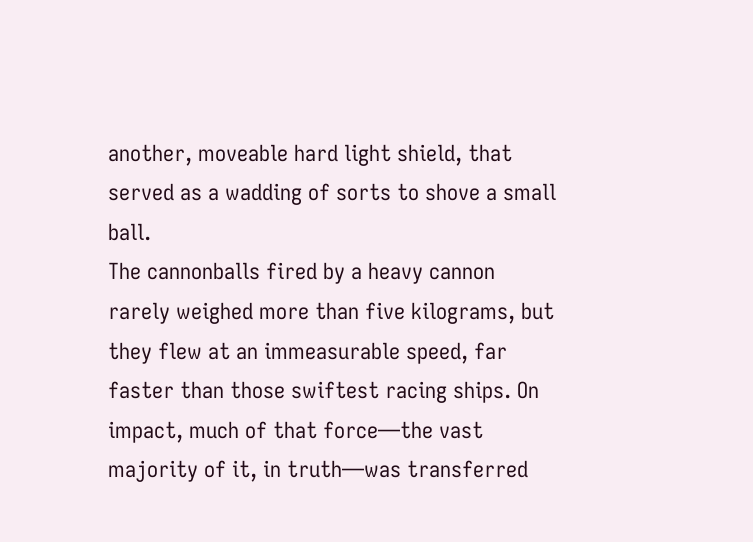another, moveable hard light shield, that served as a wadding of sorts to shove a small ball.
The cannonballs fired by a heavy cannon rarely weighed more than five kilograms, but they flew at an immeasurable speed, far faster than those swiftest racing ships. On impact, much of that force—the vast majority of it, in truth—was transferred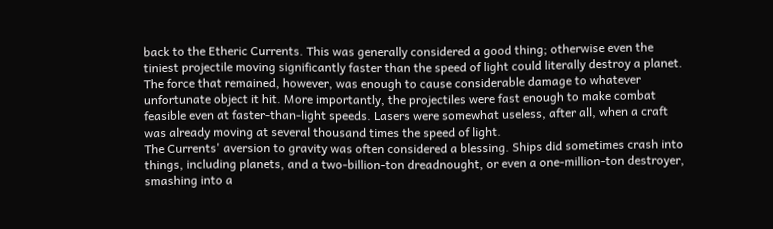back to the Etheric Currents. This was generally considered a good thing; otherwise even the tiniest projectile moving significantly faster than the speed of light could literally destroy a planet. The force that remained, however, was enough to cause considerable damage to whatever unfortunate object it hit. More importantly, the projectiles were fast enough to make combat feasible even at faster-than-light speeds. Lasers were somewhat useless, after all, when a craft was already moving at several thousand times the speed of light.
The Currents' aversion to gravity was often considered a blessing. Ships did sometimes crash into things, including planets, and a two-billion-ton dreadnought, or even a one-million-ton destroyer, smashing into a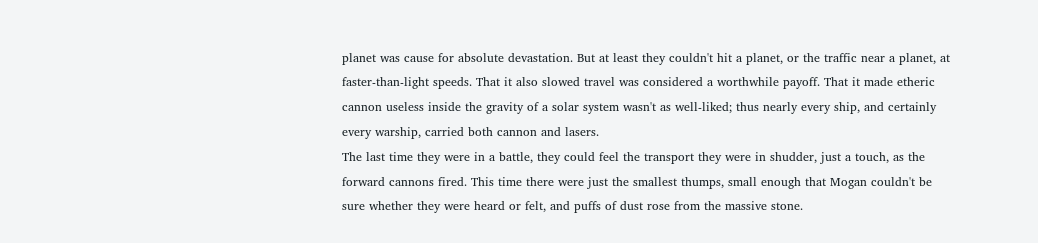planet was cause for absolute devastation. But at least they couldn't hit a planet, or the traffic near a planet, at faster-than-light speeds. That it also slowed travel was considered a worthwhile payoff. That it made etheric cannon useless inside the gravity of a solar system wasn't as well-liked; thus nearly every ship, and certainly every warship, carried both cannon and lasers.
The last time they were in a battle, they could feel the transport they were in shudder, just a touch, as the forward cannons fired. This time there were just the smallest thumps, small enough that Mogan couldn't be sure whether they were heard or felt, and puffs of dust rose from the massive stone.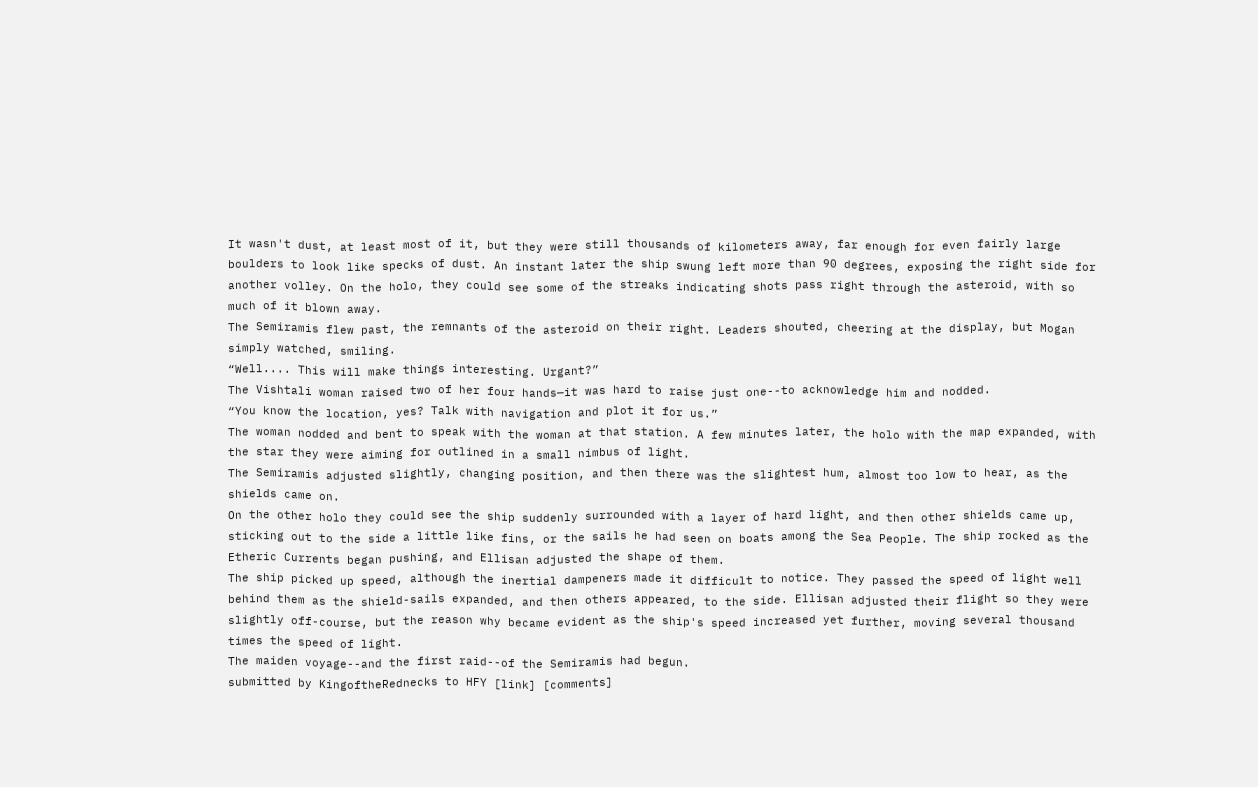It wasn't dust, at least most of it, but they were still thousands of kilometers away, far enough for even fairly large boulders to look like specks of dust. An instant later the ship swung left more than 90 degrees, exposing the right side for another volley. On the holo, they could see some of the streaks indicating shots pass right through the asteroid, with so much of it blown away.
The Semiramis flew past, the remnants of the asteroid on their right. Leaders shouted, cheering at the display, but Mogan simply watched, smiling.
“Well.... This will make things interesting. Urgant?”
The Vishtali woman raised two of her four hands—it was hard to raise just one--to acknowledge him and nodded.
“You know the location, yes? Talk with navigation and plot it for us.”
The woman nodded and bent to speak with the woman at that station. A few minutes later, the holo with the map expanded, with the star they were aiming for outlined in a small nimbus of light.
The Semiramis adjusted slightly, changing position, and then there was the slightest hum, almost too low to hear, as the shields came on.
On the other holo they could see the ship suddenly surrounded with a layer of hard light, and then other shields came up, sticking out to the side a little like fins, or the sails he had seen on boats among the Sea People. The ship rocked as the Etheric Currents began pushing, and Ellisan adjusted the shape of them.
The ship picked up speed, although the inertial dampeners made it difficult to notice. They passed the speed of light well behind them as the shield-sails expanded, and then others appeared, to the side. Ellisan adjusted their flight so they were slightly off-course, but the reason why became evident as the ship's speed increased yet further, moving several thousand times the speed of light.
The maiden voyage--and the first raid--of the Semiramis had begun.
submitted by KingoftheRednecks to HFY [link] [comments]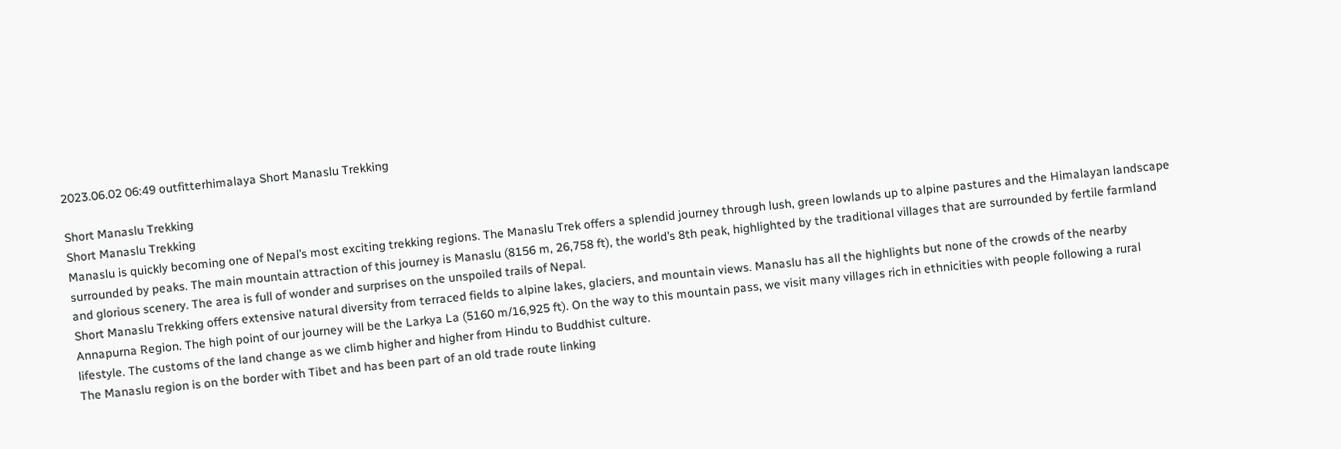2023.06.02 06:49 outfitterhimalaya Short Manaslu Trekking

Short Manaslu Trekking
Short Manaslu Trekking
Manaslu is quickly becoming one of Nepal’s most exciting trekking regions. The Manaslu Trek offers a splendid journey through lush, green lowlands up to alpine pastures and the Himalayan landscape surrounded by peaks. The main mountain attraction of this journey is Manaslu (8156 m, 26,758 ft), the world’s 8th peak, highlighted by the traditional villages that are surrounded by fertile farmland and glorious scenery. The area is full of wonder and surprises on the unspoiled trails of Nepal.
Short Manaslu Trekking offers extensive natural diversity from terraced fields to alpine lakes, glaciers, and mountain views. Manaslu has all the highlights but none of the crowds of the nearby Annapurna Region. The high point of our journey will be the Larkya La (5160 m/16,925 ft). On the way to this mountain pass, we visit many villages rich in ethnicities with people following a rural lifestyle. The customs of the land change as we climb higher and higher from Hindu to Buddhist culture.
The Manaslu region is on the border with Tibet and has been part of an old trade route linking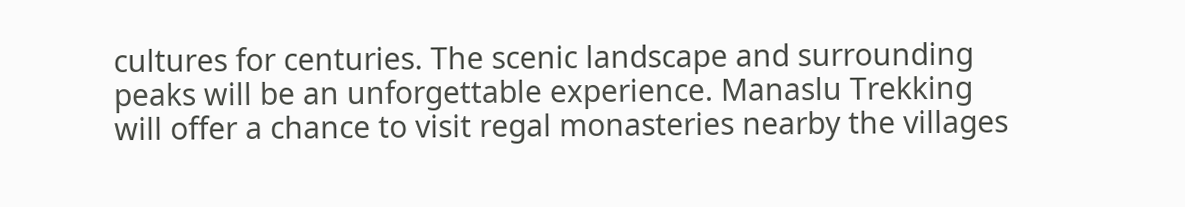cultures for centuries. The scenic landscape and surrounding peaks will be an unforgettable experience. Manaslu Trekking will offer a chance to visit regal monasteries nearby the villages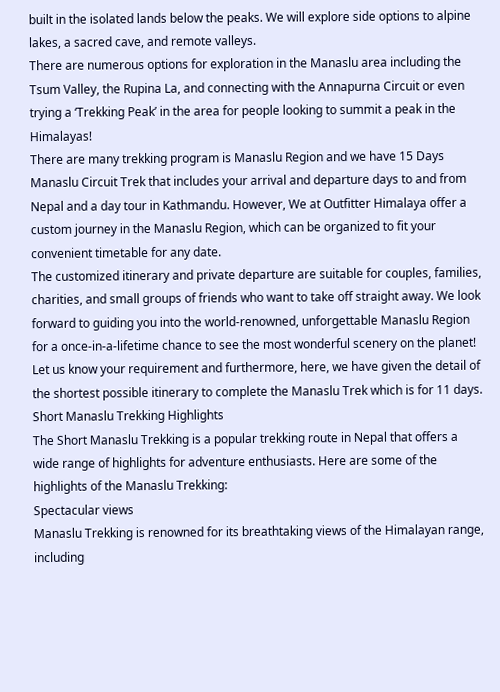built in the isolated lands below the peaks. We will explore side options to alpine lakes, a sacred cave, and remote valleys.
There are numerous options for exploration in the Manaslu area including the Tsum Valley, the Rupina La, and connecting with the Annapurna Circuit or even trying a ‘Trekking Peak’ in the area for people looking to summit a peak in the Himalayas!
There are many trekking program is Manaslu Region and we have 15 Days Manaslu Circuit Trek that includes your arrival and departure days to and from Nepal and a day tour in Kathmandu. However, We at Outfitter Himalaya offer a custom journey in the Manaslu Region, which can be organized to fit your convenient timetable for any date.
The customized itinerary and private departure are suitable for couples, families, charities, and small groups of friends who want to take off straight away. We look forward to guiding you into the world-renowned, unforgettable Manaslu Region for a once-in-a-lifetime chance to see the most wonderful scenery on the planet! Let us know your requirement and furthermore, here, we have given the detail of the shortest possible itinerary to complete the Manaslu Trek which is for 11 days.
Short Manaslu Trekking Highlights
The Short Manaslu Trekking is a popular trekking route in Nepal that offers a wide range of highlights for adventure enthusiasts. Here are some of the highlights of the Manaslu Trekking:
Spectacular views
Manaslu Trekking is renowned for its breathtaking views of the Himalayan range, including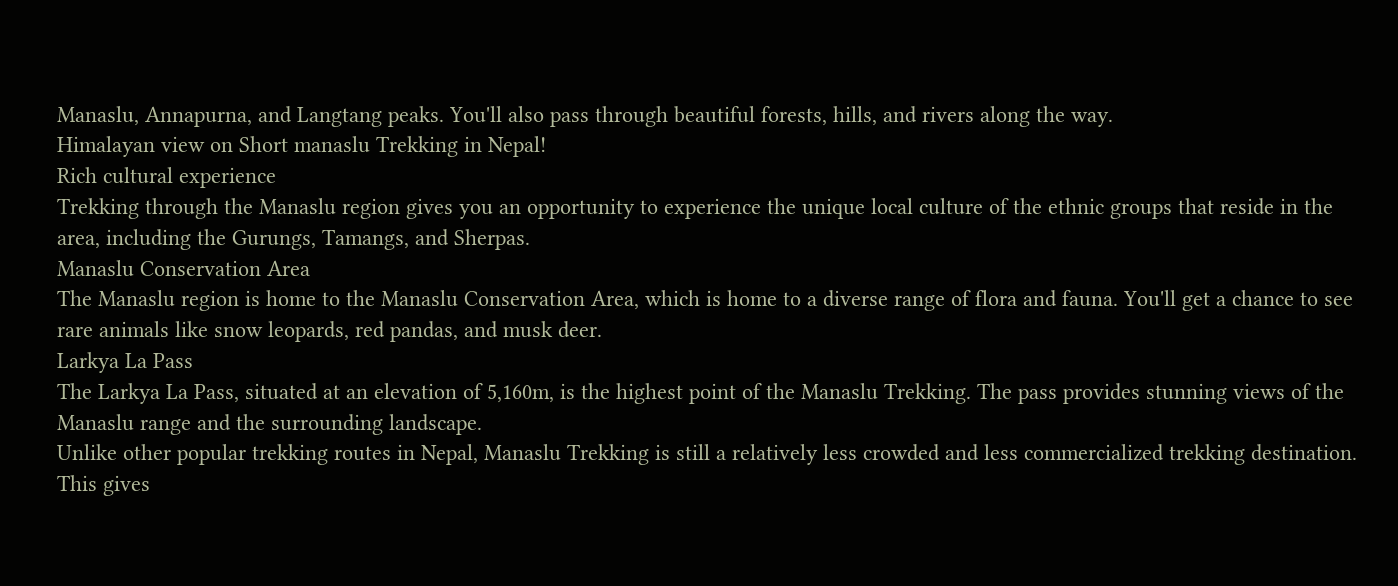Manaslu, Annapurna, and Langtang peaks. You'll also pass through beautiful forests, hills, and rivers along the way.
Himalayan view on Short manaslu Trekking in Nepal!
Rich cultural experience
Trekking through the Manaslu region gives you an opportunity to experience the unique local culture of the ethnic groups that reside in the area, including the Gurungs, Tamangs, and Sherpas.
Manaslu Conservation Area
The Manaslu region is home to the Manaslu Conservation Area, which is home to a diverse range of flora and fauna. You'll get a chance to see rare animals like snow leopards, red pandas, and musk deer.
Larkya La Pass
The Larkya La Pass, situated at an elevation of 5,160m, is the highest point of the Manaslu Trekking. The pass provides stunning views of the Manaslu range and the surrounding landscape.
Unlike other popular trekking routes in Nepal, Manaslu Trekking is still a relatively less crowded and less commercialized trekking destination. This gives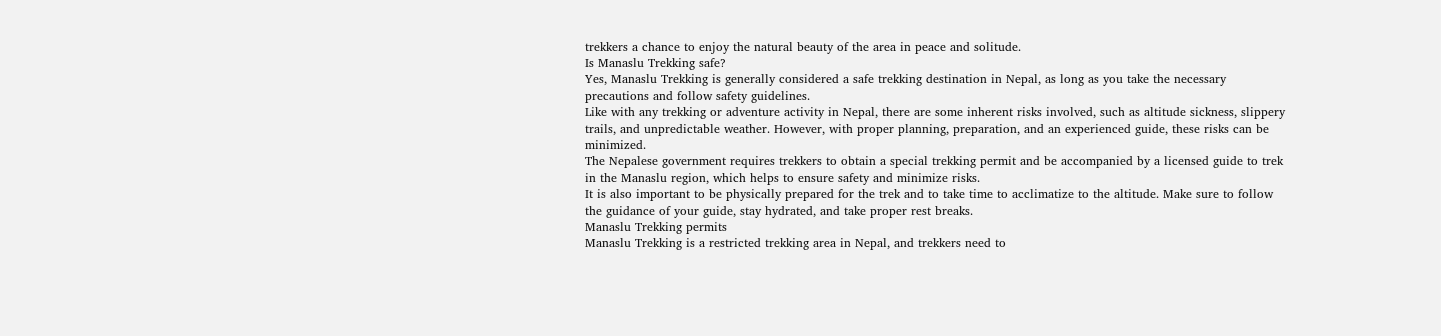trekkers a chance to enjoy the natural beauty of the area in peace and solitude.
Is Manaslu Trekking safe?
Yes, Manaslu Trekking is generally considered a safe trekking destination in Nepal, as long as you take the necessary precautions and follow safety guidelines.
Like with any trekking or adventure activity in Nepal, there are some inherent risks involved, such as altitude sickness, slippery trails, and unpredictable weather. However, with proper planning, preparation, and an experienced guide, these risks can be minimized.
The Nepalese government requires trekkers to obtain a special trekking permit and be accompanied by a licensed guide to trek in the Manaslu region, which helps to ensure safety and minimize risks.
It is also important to be physically prepared for the trek and to take time to acclimatize to the altitude. Make sure to follow the guidance of your guide, stay hydrated, and take proper rest breaks.
Manaslu Trekking permits
Manaslu Trekking is a restricted trekking area in Nepal, and trekkers need to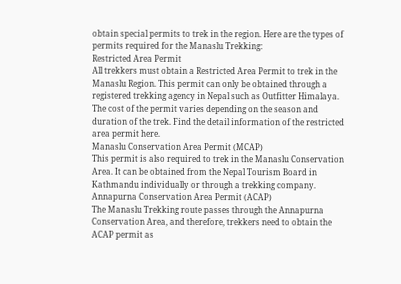obtain special permits to trek in the region. Here are the types of permits required for the Manaslu Trekking:
Restricted Area Permit
All trekkers must obtain a Restricted Area Permit to trek in the Manaslu Region. This permit can only be obtained through a registered trekking agency in Nepal such as Outfitter Himalaya. The cost of the permit varies depending on the season and duration of the trek. Find the detail information of the restricted area permit here.
Manaslu Conservation Area Permit (MCAP)
This permit is also required to trek in the Manaslu Conservation Area. It can be obtained from the Nepal Tourism Board in Kathmandu individually or through a trekking company.
Annapurna Conservation Area Permit (ACAP)
The Manaslu Trekking route passes through the Annapurna Conservation Area, and therefore, trekkers need to obtain the ACAP permit as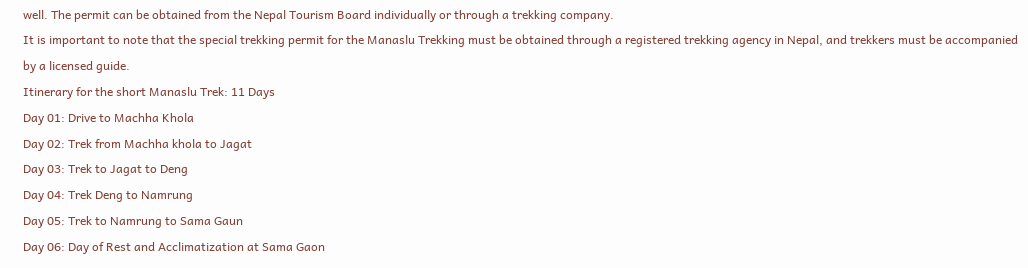well. The permit can be obtained from the Nepal Tourism Board individually or through a trekking company.
It is important to note that the special trekking permit for the Manaslu Trekking must be obtained through a registered trekking agency in Nepal, and trekkers must be accompanied by a licensed guide.
Itinerary for the short Manaslu Trek: 11 Days
Day 01: Drive to Machha Khola
Day 02: Trek from Machha khola to Jagat
Day 03: Trek to Jagat to Deng
Day 04: Trek Deng to Namrung
Day 05: Trek to Namrung to Sama Gaun
Day 06: Day of Rest and Acclimatization at Sama Gaon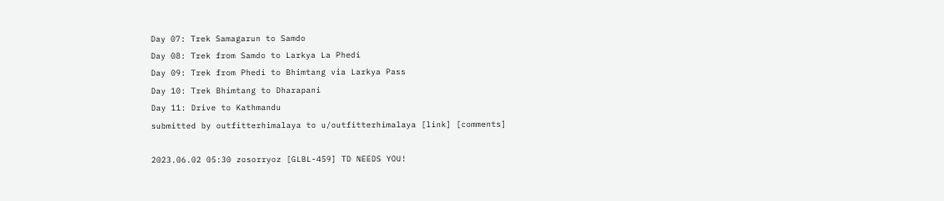Day 07: Trek Samagarun to Samdo
Day 08: Trek from Samdo to Larkya La Phedi
Day 09: Trek from Phedi to Bhimtang via Larkya Pass
Day 10: Trek Bhimtang to Dharapani
Day 11: Drive to Kathmandu
submitted by outfitterhimalaya to u/outfitterhimalaya [link] [comments]

2023.06.02 05:30 zosorryoz [GLBL-459] TD NEEDS YOU!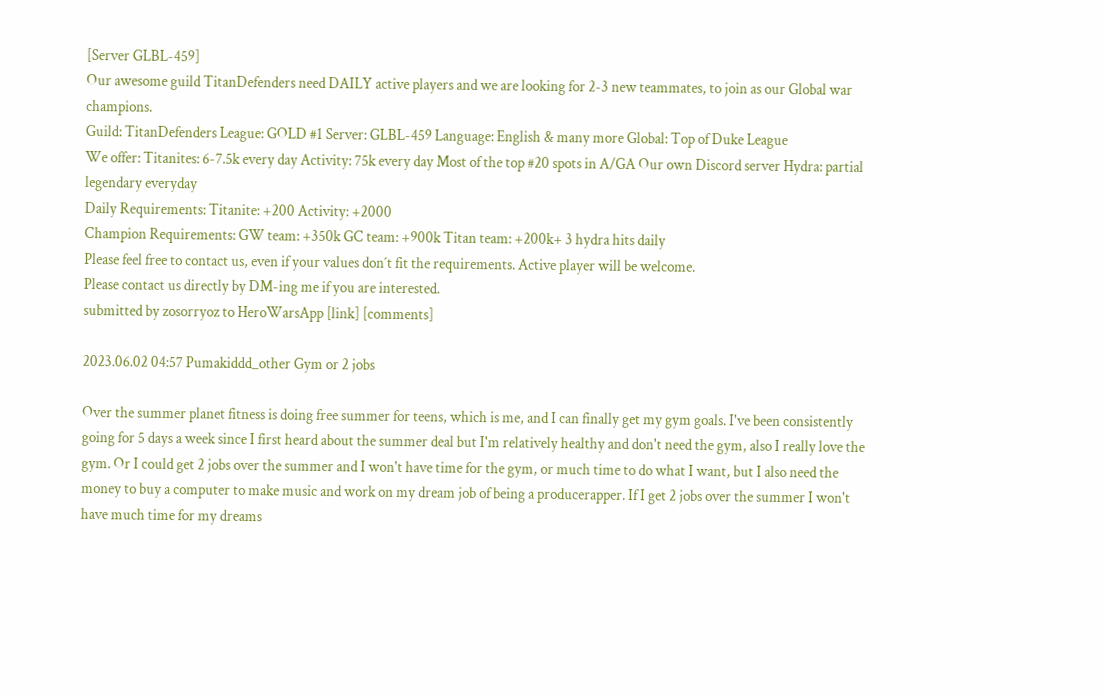[Server GLBL-459]
Our awesome guild TitanDefenders need DAILY active players and we are looking for 2-3 new teammates, to join as our Global war champions.
Guild: TitanDefenders League: GOLD #1 Server: GLBL-459 Language: English & many more Global: Top of Duke League
We offer: Titanites: 6-7.5k every day Activity: 75k every day Most of the top #20 spots in A/GA Our own Discord server Hydra: partial legendary everyday
Daily Requirements: Titanite: +200 Activity: +2000
Champion Requirements: GW team: +350k GC team: +900k Titan team: +200k+ 3 hydra hits daily
Please feel free to contact us, even if your values don´t fit the requirements. Active player will be welcome.
Please contact us directly by DM-ing me if you are interested.
submitted by zosorryoz to HeroWarsApp [link] [comments]

2023.06.02 04:57 Pumakiddd_other Gym or 2 jobs

Over the summer planet fitness is doing free summer for teens, which is me, and I can finally get my gym goals. I've been consistently going for 5 days a week since I first heard about the summer deal but I'm relatively healthy and don't need the gym, also I really love the gym. Or I could get 2 jobs over the summer and I won't have time for the gym, or much time to do what I want, but I also need the money to buy a computer to make music and work on my dream job of being a producerapper. If I get 2 jobs over the summer I won't have much time for my dreams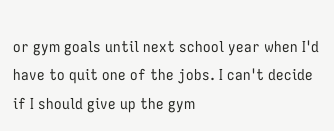or gym goals until next school year when I'd have to quit one of the jobs. I can't decide if I should give up the gym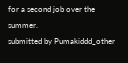for a second job over the summer.
submitted by Pumakiddd_other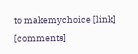to makemychoice [link] [comments]